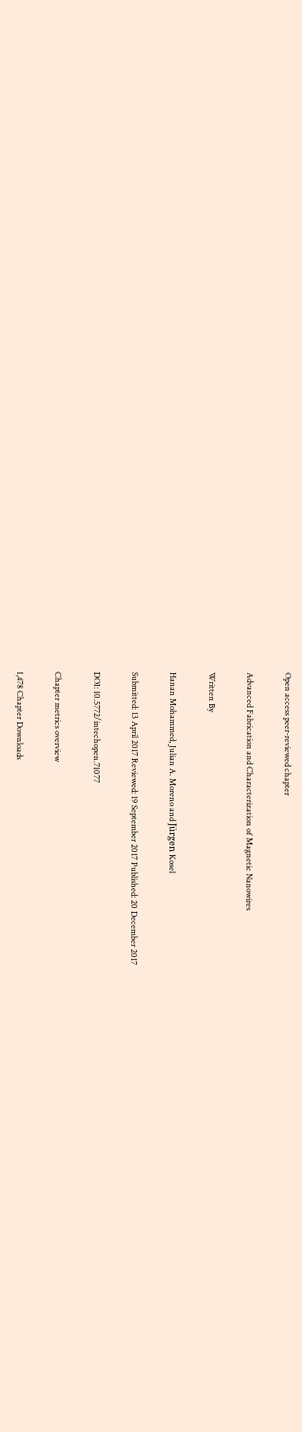Open access peer-reviewed chapter

Advanced Fabrication and Characterization of Magnetic Nanowires

Written By

Hanan Mohammed, Julian A. Moreno and Jürgen Kosel

Submitted: 13 April 2017 Reviewed: 19 September 2017 Published: 20 December 2017

DOI: 10.5772/intechopen.71077

Chapter metrics overview

1,478 Chapter Downloads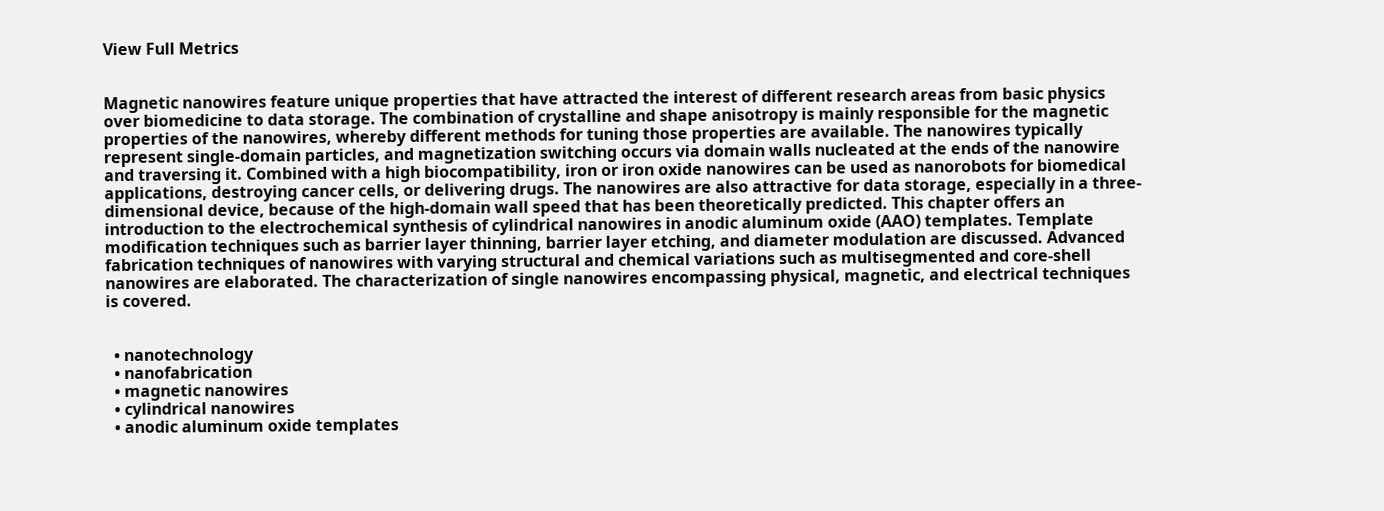View Full Metrics


Magnetic nanowires feature unique properties that have attracted the interest of different research areas from basic physics over biomedicine to data storage. The combination of crystalline and shape anisotropy is mainly responsible for the magnetic properties of the nanowires, whereby different methods for tuning those properties are available. The nanowires typically represent single-domain particles, and magnetization switching occurs via domain walls nucleated at the ends of the nanowire and traversing it. Combined with a high biocompatibility, iron or iron oxide nanowires can be used as nanorobots for biomedical applications, destroying cancer cells, or delivering drugs. The nanowires are also attractive for data storage, especially in a three-dimensional device, because of the high-domain wall speed that has been theoretically predicted. This chapter offers an introduction to the electrochemical synthesis of cylindrical nanowires in anodic aluminum oxide (AAO) templates. Template modification techniques such as barrier layer thinning, barrier layer etching, and diameter modulation are discussed. Advanced fabrication techniques of nanowires with varying structural and chemical variations such as multisegmented and core-shell nanowires are elaborated. The characterization of single nanowires encompassing physical, magnetic, and electrical techniques is covered.


  • nanotechnology
  • nanofabrication
  • magnetic nanowires
  • cylindrical nanowires
  • anodic aluminum oxide templates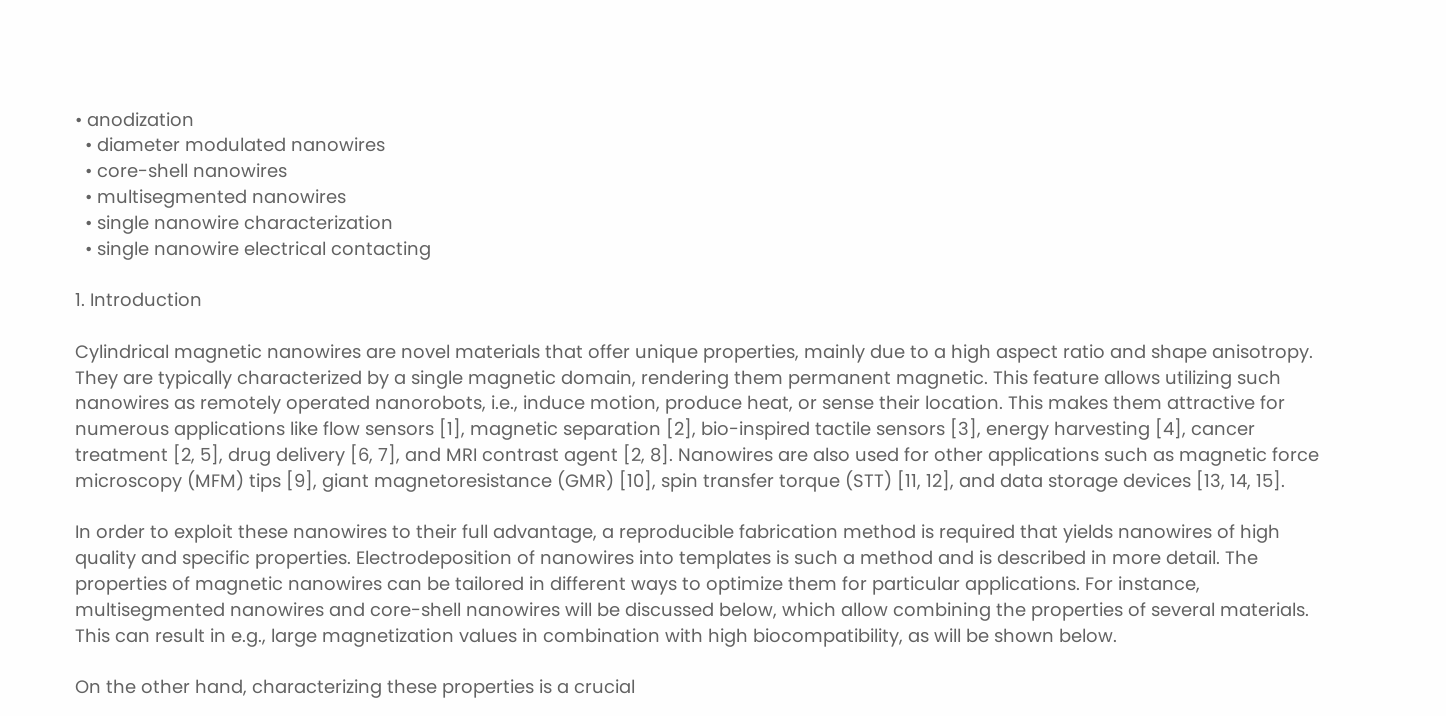• anodization
  • diameter modulated nanowires
  • core-shell nanowires
  • multisegmented nanowires
  • single nanowire characterization
  • single nanowire electrical contacting

1. Introduction

Cylindrical magnetic nanowires are novel materials that offer unique properties, mainly due to a high aspect ratio and shape anisotropy. They are typically characterized by a single magnetic domain, rendering them permanent magnetic. This feature allows utilizing such nanowires as remotely operated nanorobots, i.e., induce motion, produce heat, or sense their location. This makes them attractive for numerous applications like flow sensors [1], magnetic separation [2], bio-inspired tactile sensors [3], energy harvesting [4], cancer treatment [2, 5], drug delivery [6, 7], and MRI contrast agent [2, 8]. Nanowires are also used for other applications such as magnetic force microscopy (MFM) tips [9], giant magnetoresistance (GMR) [10], spin transfer torque (STT) [11, 12], and data storage devices [13, 14, 15].

In order to exploit these nanowires to their full advantage, a reproducible fabrication method is required that yields nanowires of high quality and specific properties. Electrodeposition of nanowires into templates is such a method and is described in more detail. The properties of magnetic nanowires can be tailored in different ways to optimize them for particular applications. For instance, multisegmented nanowires and core-shell nanowires will be discussed below, which allow combining the properties of several materials. This can result in e.g., large magnetization values in combination with high biocompatibility, as will be shown below.

On the other hand, characterizing these properties is a crucial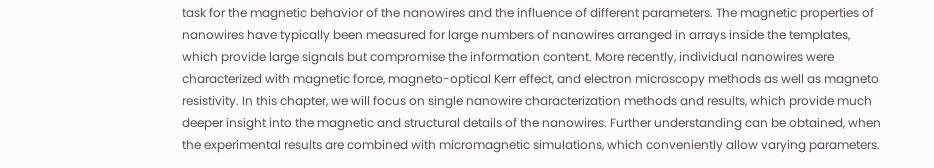task for the magnetic behavior of the nanowires and the influence of different parameters. The magnetic properties of nanowires have typically been measured for large numbers of nanowires arranged in arrays inside the templates, which provide large signals but compromise the information content. More recently, individual nanowires were characterized with magnetic force, magneto-optical Kerr effect, and electron microscopy methods as well as magneto resistivity. In this chapter, we will focus on single nanowire characterization methods and results, which provide much deeper insight into the magnetic and structural details of the nanowires. Further understanding can be obtained, when the experimental results are combined with micromagnetic simulations, which conveniently allow varying parameters.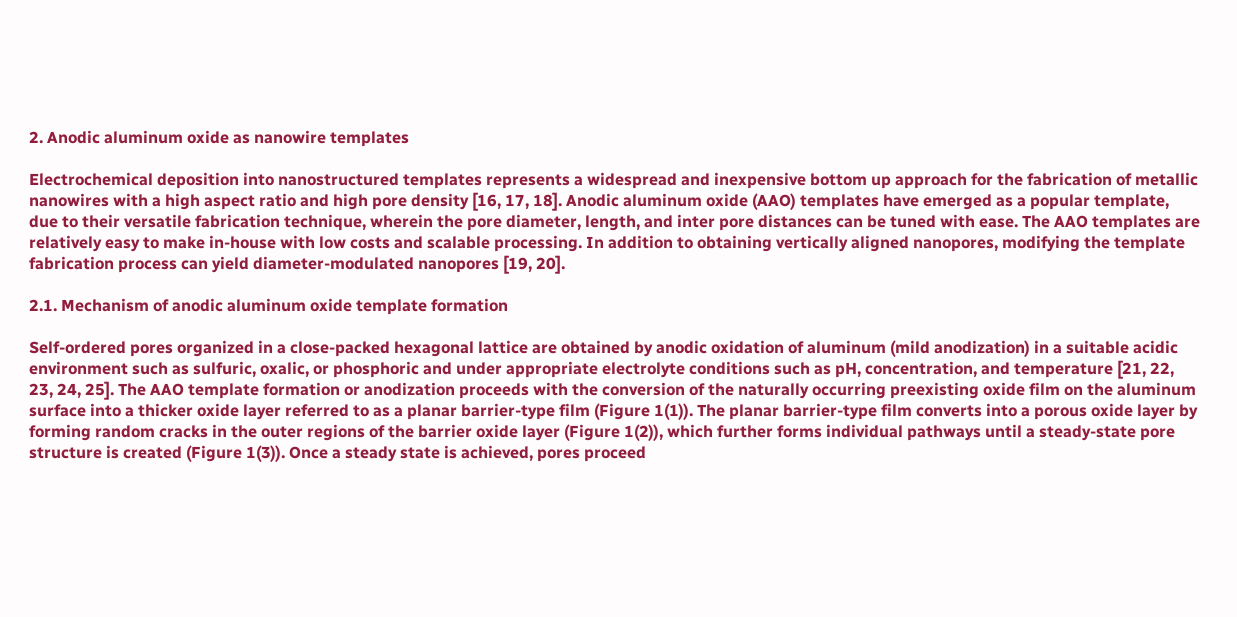2. Anodic aluminum oxide as nanowire templates

Electrochemical deposition into nanostructured templates represents a widespread and inexpensive bottom up approach for the fabrication of metallic nanowires with a high aspect ratio and high pore density [16, 17, 18]. Anodic aluminum oxide (AAO) templates have emerged as a popular template, due to their versatile fabrication technique, wherein the pore diameter, length, and inter pore distances can be tuned with ease. The AAO templates are relatively easy to make in-house with low costs and scalable processing. In addition to obtaining vertically aligned nanopores, modifying the template fabrication process can yield diameter-modulated nanopores [19, 20].

2.1. Mechanism of anodic aluminum oxide template formation

Self-ordered pores organized in a close-packed hexagonal lattice are obtained by anodic oxidation of aluminum (mild anodization) in a suitable acidic environment such as sulfuric, oxalic, or phosphoric and under appropriate electrolyte conditions such as pH, concentration, and temperature [21, 22, 23, 24, 25]. The AAO template formation or anodization proceeds with the conversion of the naturally occurring preexisting oxide film on the aluminum surface into a thicker oxide layer referred to as a planar barrier-type film (Figure 1(1)). The planar barrier-type film converts into a porous oxide layer by forming random cracks in the outer regions of the barrier oxide layer (Figure 1(2)), which further forms individual pathways until a steady-state pore structure is created (Figure 1(3)). Once a steady state is achieved, pores proceed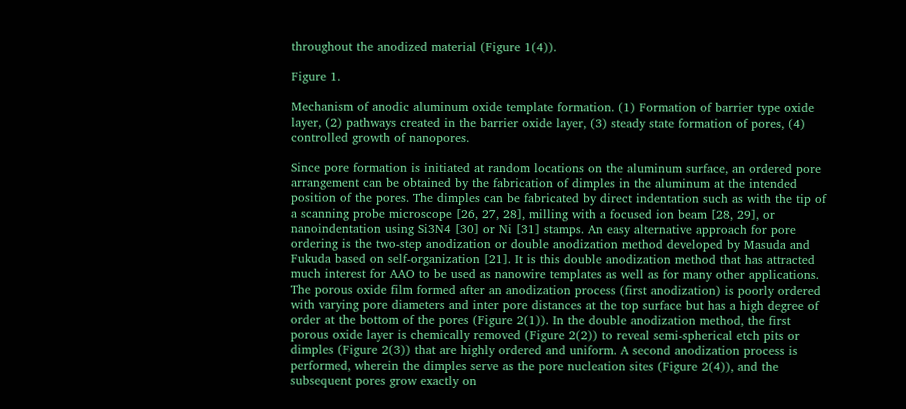throughout the anodized material (Figure 1(4)).

Figure 1.

Mechanism of anodic aluminum oxide template formation. (1) Formation of barrier type oxide layer, (2) pathways created in the barrier oxide layer, (3) steady state formation of pores, (4) controlled growth of nanopores.

Since pore formation is initiated at random locations on the aluminum surface, an ordered pore arrangement can be obtained by the fabrication of dimples in the aluminum at the intended position of the pores. The dimples can be fabricated by direct indentation such as with the tip of a scanning probe microscope [26, 27, 28], milling with a focused ion beam [28, 29], or nanoindentation using Si3N4 [30] or Ni [31] stamps. An easy alternative approach for pore ordering is the two-step anodization or double anodization method developed by Masuda and Fukuda based on self-organization [21]. It is this double anodization method that has attracted much interest for AAO to be used as nanowire templates as well as for many other applications. The porous oxide film formed after an anodization process (first anodization) is poorly ordered with varying pore diameters and inter pore distances at the top surface but has a high degree of order at the bottom of the pores (Figure 2(1)). In the double anodization method, the first porous oxide layer is chemically removed (Figure 2(2)) to reveal semi-spherical etch pits or dimples (Figure 2(3)) that are highly ordered and uniform. A second anodization process is performed, wherein the dimples serve as the pore nucleation sites (Figure 2(4)), and the subsequent pores grow exactly on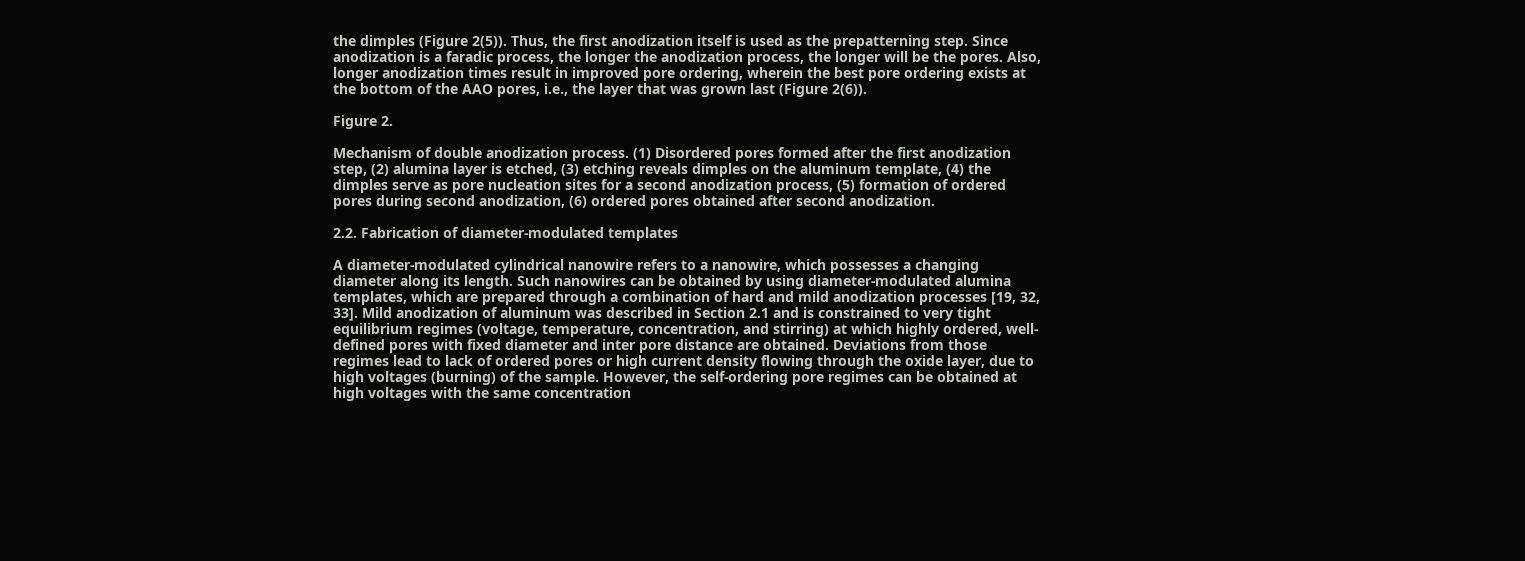the dimples (Figure 2(5)). Thus, the first anodization itself is used as the prepatterning step. Since anodization is a faradic process, the longer the anodization process, the longer will be the pores. Also, longer anodization times result in improved pore ordering, wherein the best pore ordering exists at the bottom of the AAO pores, i.e., the layer that was grown last (Figure 2(6)).

Figure 2.

Mechanism of double anodization process. (1) Disordered pores formed after the first anodization step, (2) alumina layer is etched, (3) etching reveals dimples on the aluminum template, (4) the dimples serve as pore nucleation sites for a second anodization process, (5) formation of ordered pores during second anodization, (6) ordered pores obtained after second anodization.

2.2. Fabrication of diameter-modulated templates

A diameter-modulated cylindrical nanowire refers to a nanowire, which possesses a changing diameter along its length. Such nanowires can be obtained by using diameter-modulated alumina templates, which are prepared through a combination of hard and mild anodization processes [19, 32, 33]. Mild anodization of aluminum was described in Section 2.1 and is constrained to very tight equilibrium regimes (voltage, temperature, concentration, and stirring) at which highly ordered, well-defined pores with fixed diameter and inter pore distance are obtained. Deviations from those regimes lead to lack of ordered pores or high current density flowing through the oxide layer, due to high voltages (burning) of the sample. However, the self-ordering pore regimes can be obtained at high voltages with the same concentration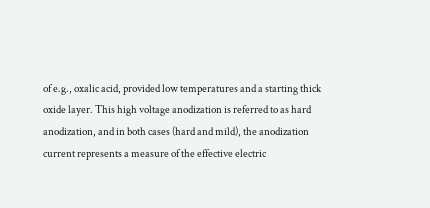of e.g., oxalic acid, provided low temperatures and a starting thick oxide layer. This high voltage anodization is referred to as hard anodization, and in both cases (hard and mild), the anodization current represents a measure of the effective electric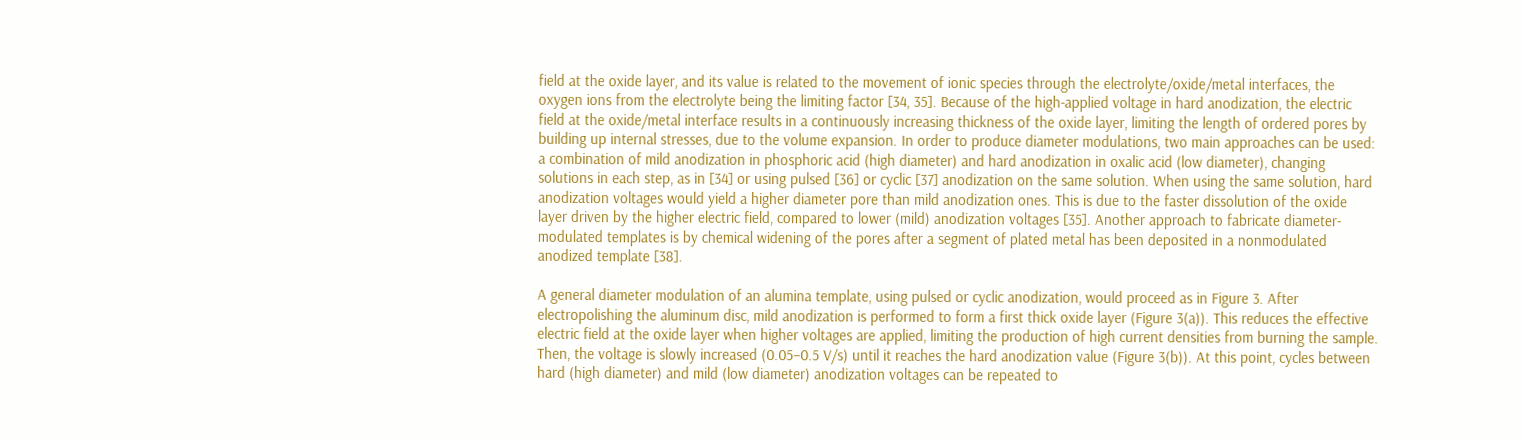field at the oxide layer, and its value is related to the movement of ionic species through the electrolyte/oxide/metal interfaces, the oxygen ions from the electrolyte being the limiting factor [34, 35]. Because of the high-applied voltage in hard anodization, the electric field at the oxide/metal interface results in a continuously increasing thickness of the oxide layer, limiting the length of ordered pores by building up internal stresses, due to the volume expansion. In order to produce diameter modulations, two main approaches can be used: a combination of mild anodization in phosphoric acid (high diameter) and hard anodization in oxalic acid (low diameter), changing solutions in each step, as in [34] or using pulsed [36] or cyclic [37] anodization on the same solution. When using the same solution, hard anodization voltages would yield a higher diameter pore than mild anodization ones. This is due to the faster dissolution of the oxide layer driven by the higher electric field, compared to lower (mild) anodization voltages [35]. Another approach to fabricate diameter-modulated templates is by chemical widening of the pores after a segment of plated metal has been deposited in a nonmodulated anodized template [38].

A general diameter modulation of an alumina template, using pulsed or cyclic anodization, would proceed as in Figure 3. After electropolishing the aluminum disc, mild anodization is performed to form a first thick oxide layer (Figure 3(a)). This reduces the effective electric field at the oxide layer when higher voltages are applied, limiting the production of high current densities from burning the sample. Then, the voltage is slowly increased (0.05–0.5 V/s) until it reaches the hard anodization value (Figure 3(b)). At this point, cycles between hard (high diameter) and mild (low diameter) anodization voltages can be repeated to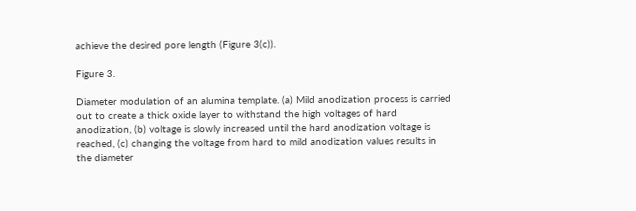achieve the desired pore length (Figure 3(c)).

Figure 3.

Diameter modulation of an alumina template. (a) Mild anodization process is carried out to create a thick oxide layer to withstand the high voltages of hard anodization, (b) voltage is slowly increased until the hard anodization voltage is reached, (c) changing the voltage from hard to mild anodization values results in the diameter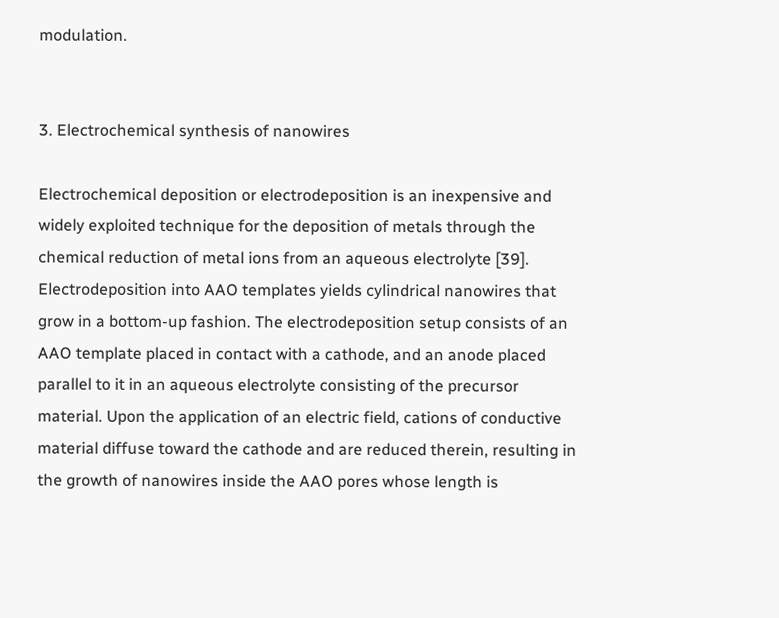modulation.


3. Electrochemical synthesis of nanowires

Electrochemical deposition or electrodeposition is an inexpensive and widely exploited technique for the deposition of metals through the chemical reduction of metal ions from an aqueous electrolyte [39]. Electrodeposition into AAO templates yields cylindrical nanowires that grow in a bottom-up fashion. The electrodeposition setup consists of an AAO template placed in contact with a cathode, and an anode placed parallel to it in an aqueous electrolyte consisting of the precursor material. Upon the application of an electric field, cations of conductive material diffuse toward the cathode and are reduced therein, resulting in the growth of nanowires inside the AAO pores whose length is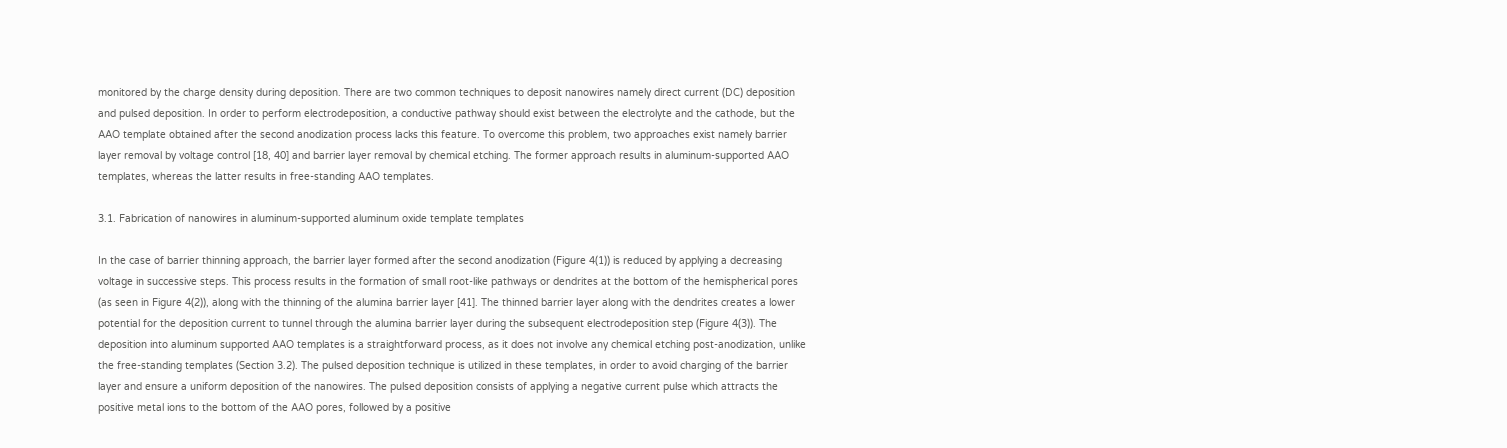monitored by the charge density during deposition. There are two common techniques to deposit nanowires namely direct current (DC) deposition and pulsed deposition. In order to perform electrodeposition, a conductive pathway should exist between the electrolyte and the cathode, but the AAO template obtained after the second anodization process lacks this feature. To overcome this problem, two approaches exist namely barrier layer removal by voltage control [18, 40] and barrier layer removal by chemical etching. The former approach results in aluminum-supported AAO templates, whereas the latter results in free-standing AAO templates.

3.1. Fabrication of nanowires in aluminum-supported aluminum oxide template templates

In the case of barrier thinning approach, the barrier layer formed after the second anodization (Figure 4(1)) is reduced by applying a decreasing voltage in successive steps. This process results in the formation of small root-like pathways or dendrites at the bottom of the hemispherical pores (as seen in Figure 4(2)), along with the thinning of the alumina barrier layer [41]. The thinned barrier layer along with the dendrites creates a lower potential for the deposition current to tunnel through the alumina barrier layer during the subsequent electrodeposition step (Figure 4(3)). The deposition into aluminum supported AAO templates is a straightforward process, as it does not involve any chemical etching post-anodization, unlike the free-standing templates (Section 3.2). The pulsed deposition technique is utilized in these templates, in order to avoid charging of the barrier layer and ensure a uniform deposition of the nanowires. The pulsed deposition consists of applying a negative current pulse which attracts the positive metal ions to the bottom of the AAO pores, followed by a positive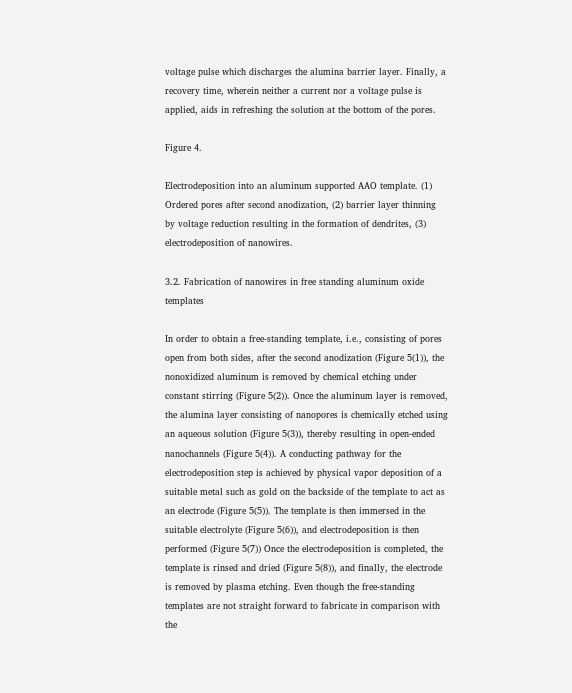voltage pulse which discharges the alumina barrier layer. Finally, a recovery time, wherein neither a current nor a voltage pulse is applied, aids in refreshing the solution at the bottom of the pores.

Figure 4.

Electrodeposition into an aluminum supported AAO template. (1) Ordered pores after second anodization, (2) barrier layer thinning by voltage reduction resulting in the formation of dendrites, (3) electrodeposition of nanowires.

3.2. Fabrication of nanowires in free standing aluminum oxide templates

In order to obtain a free-standing template, i.e., consisting of pores open from both sides, after the second anodization (Figure 5(1)), the nonoxidized aluminum is removed by chemical etching under constant stirring (Figure 5(2)). Once the aluminum layer is removed, the alumina layer consisting of nanopores is chemically etched using an aqueous solution (Figure 5(3)), thereby resulting in open-ended nanochannels (Figure 5(4)). A conducting pathway for the electrodeposition step is achieved by physical vapor deposition of a suitable metal such as gold on the backside of the template to act as an electrode (Figure 5(5)). The template is then immersed in the suitable electrolyte (Figure 5(6)), and electrodeposition is then performed (Figure 5(7)) Once the electrodeposition is completed, the template is rinsed and dried (Figure 5(8)), and finally, the electrode is removed by plasma etching. Even though the free-standing templates are not straight forward to fabricate in comparison with the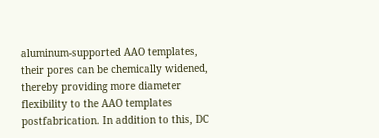aluminum-supported AAO templates, their pores can be chemically widened, thereby providing more diameter flexibility to the AAO templates postfabrication. In addition to this, DC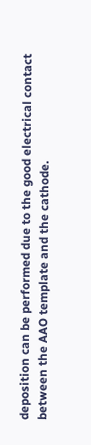deposition can be performed due to the good electrical contact between the AAO template and the cathode.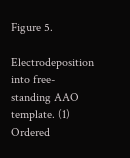Figure 5.

Electrodeposition into free-standing AAO template. (1) Ordered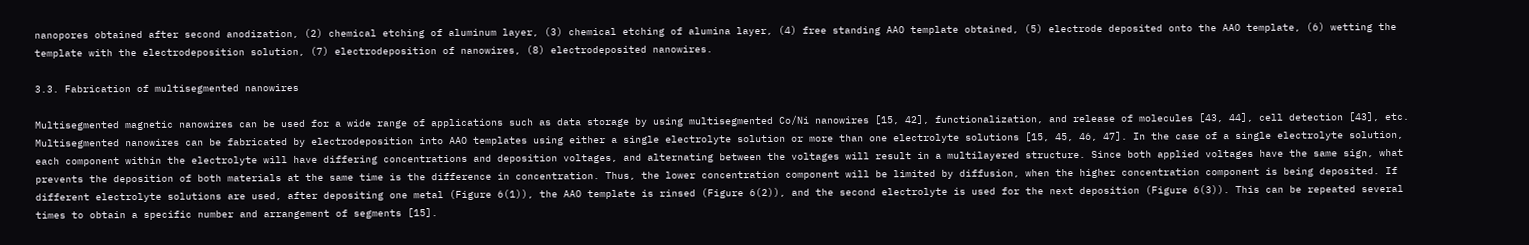nanopores obtained after second anodization, (2) chemical etching of aluminum layer, (3) chemical etching of alumina layer, (4) free standing AAO template obtained, (5) electrode deposited onto the AAO template, (6) wetting the template with the electrodeposition solution, (7) electrodeposition of nanowires, (8) electrodeposited nanowires.

3.3. Fabrication of multisegmented nanowires

Multisegmented magnetic nanowires can be used for a wide range of applications such as data storage by using multisegmented Co/Ni nanowires [15, 42], functionalization, and release of molecules [43, 44], cell detection [43], etc. Multisegmented nanowires can be fabricated by electrodeposition into AAO templates using either a single electrolyte solution or more than one electrolyte solutions [15, 45, 46, 47]. In the case of a single electrolyte solution, each component within the electrolyte will have differing concentrations and deposition voltages, and alternating between the voltages will result in a multilayered structure. Since both applied voltages have the same sign, what prevents the deposition of both materials at the same time is the difference in concentration. Thus, the lower concentration component will be limited by diffusion, when the higher concentration component is being deposited. If different electrolyte solutions are used, after depositing one metal (Figure 6(1)), the AAO template is rinsed (Figure 6(2)), and the second electrolyte is used for the next deposition (Figure 6(3)). This can be repeated several times to obtain a specific number and arrangement of segments [15].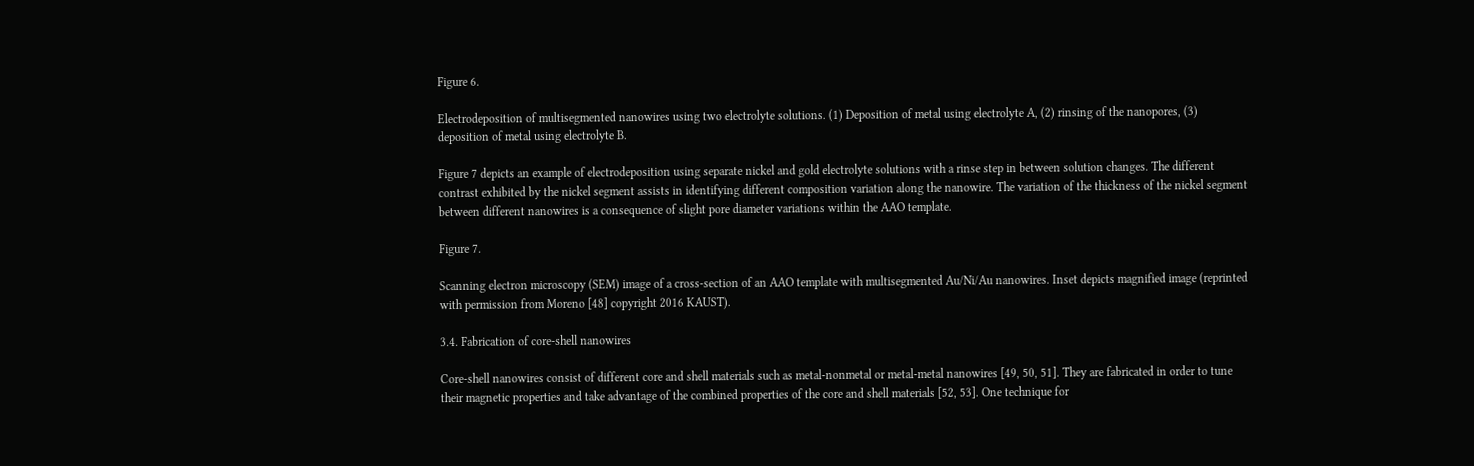Figure 6.

Electrodeposition of multisegmented nanowires using two electrolyte solutions. (1) Deposition of metal using electrolyte A, (2) rinsing of the nanopores, (3) deposition of metal using electrolyte B.

Figure 7 depicts an example of electrodeposition using separate nickel and gold electrolyte solutions with a rinse step in between solution changes. The different contrast exhibited by the nickel segment assists in identifying different composition variation along the nanowire. The variation of the thickness of the nickel segment between different nanowires is a consequence of slight pore diameter variations within the AAO template.

Figure 7.

Scanning electron microscopy (SEM) image of a cross-section of an AAO template with multisegmented Au/Ni/Au nanowires. Inset depicts magnified image (reprinted with permission from Moreno [48] copyright 2016 KAUST).

3.4. Fabrication of core-shell nanowires

Core-shell nanowires consist of different core and shell materials such as metal-nonmetal or metal-metal nanowires [49, 50, 51]. They are fabricated in order to tune their magnetic properties and take advantage of the combined properties of the core and shell materials [52, 53]. One technique for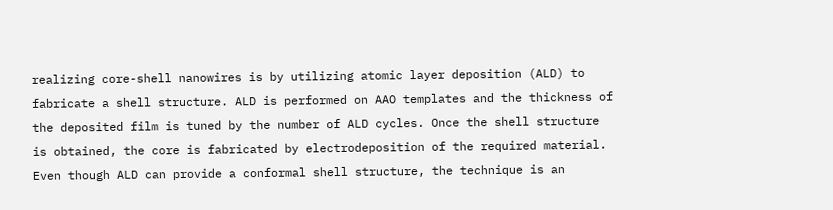realizing core-shell nanowires is by utilizing atomic layer deposition (ALD) to fabricate a shell structure. ALD is performed on AAO templates and the thickness of the deposited film is tuned by the number of ALD cycles. Once the shell structure is obtained, the core is fabricated by electrodeposition of the required material. Even though ALD can provide a conformal shell structure, the technique is an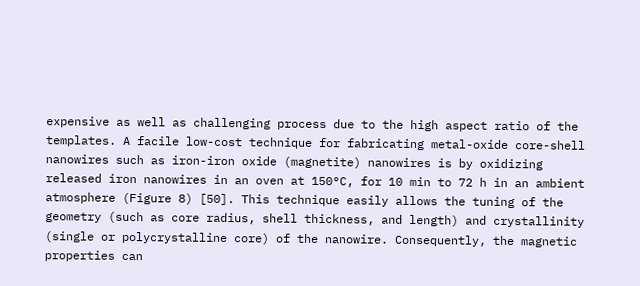expensive as well as challenging process due to the high aspect ratio of the templates. A facile low-cost technique for fabricating metal-oxide core-shell nanowires such as iron-iron oxide (magnetite) nanowires is by oxidizing released iron nanowires in an oven at 150°C, for 10 min to 72 h in an ambient atmosphere (Figure 8) [50]. This technique easily allows the tuning of the geometry (such as core radius, shell thickness, and length) and crystallinity (single or polycrystalline core) of the nanowire. Consequently, the magnetic properties can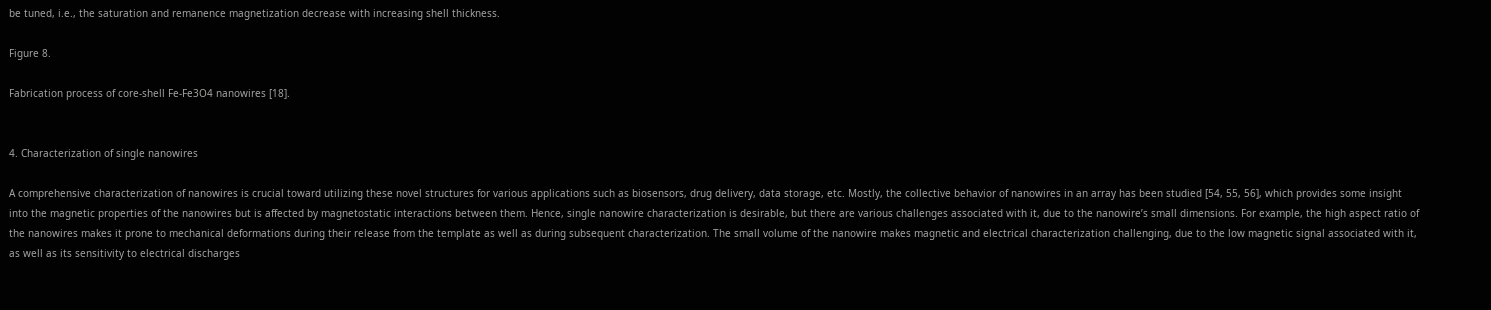be tuned, i.e., the saturation and remanence magnetization decrease with increasing shell thickness.

Figure 8.

Fabrication process of core-shell Fe-Fe3O4 nanowires [18].


4. Characterization of single nanowires

A comprehensive characterization of nanowires is crucial toward utilizing these novel structures for various applications such as biosensors, drug delivery, data storage, etc. Mostly, the collective behavior of nanowires in an array has been studied [54, 55, 56], which provides some insight into the magnetic properties of the nanowires but is affected by magnetostatic interactions between them. Hence, single nanowire characterization is desirable, but there are various challenges associated with it, due to the nanowire’s small dimensions. For example, the high aspect ratio of the nanowires makes it prone to mechanical deformations during their release from the template as well as during subsequent characterization. The small volume of the nanowire makes magnetic and electrical characterization challenging, due to the low magnetic signal associated with it, as well as its sensitivity to electrical discharges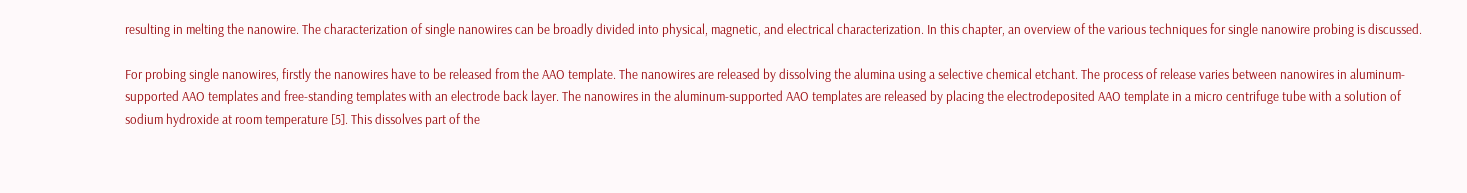resulting in melting the nanowire. The characterization of single nanowires can be broadly divided into physical, magnetic, and electrical characterization. In this chapter, an overview of the various techniques for single nanowire probing is discussed.

For probing single nanowires, firstly the nanowires have to be released from the AAO template. The nanowires are released by dissolving the alumina using a selective chemical etchant. The process of release varies between nanowires in aluminum-supported AAO templates and free-standing templates with an electrode back layer. The nanowires in the aluminum-supported AAO templates are released by placing the electrodeposited AAO template in a micro centrifuge tube with a solution of sodium hydroxide at room temperature [5]. This dissolves part of the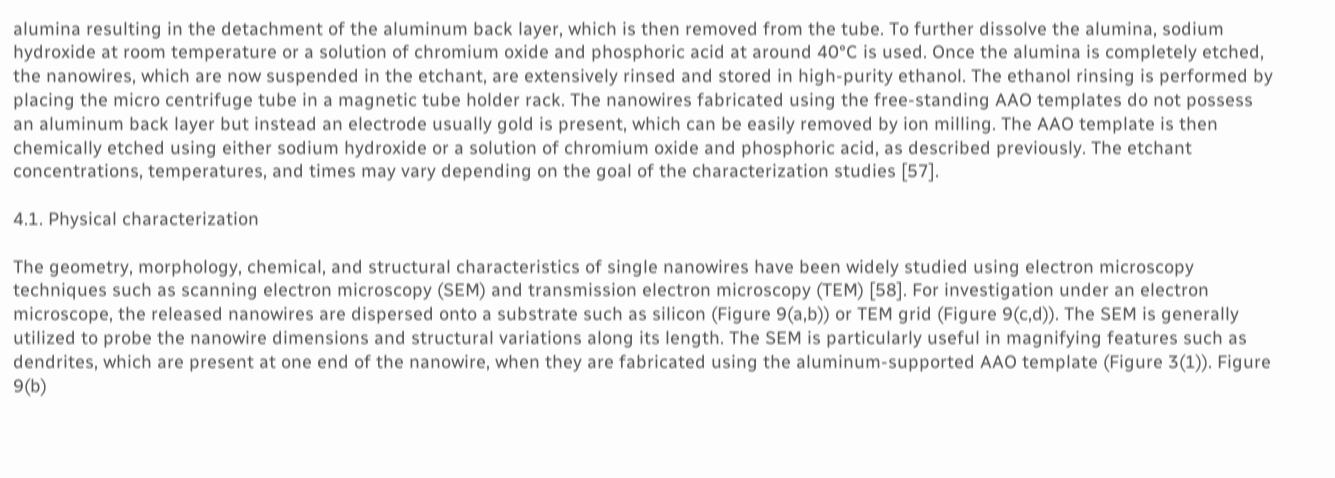alumina resulting in the detachment of the aluminum back layer, which is then removed from the tube. To further dissolve the alumina, sodium hydroxide at room temperature or a solution of chromium oxide and phosphoric acid at around 40°C is used. Once the alumina is completely etched, the nanowires, which are now suspended in the etchant, are extensively rinsed and stored in high-purity ethanol. The ethanol rinsing is performed by placing the micro centrifuge tube in a magnetic tube holder rack. The nanowires fabricated using the free-standing AAO templates do not possess an aluminum back layer but instead an electrode usually gold is present, which can be easily removed by ion milling. The AAO template is then chemically etched using either sodium hydroxide or a solution of chromium oxide and phosphoric acid, as described previously. The etchant concentrations, temperatures, and times may vary depending on the goal of the characterization studies [57].

4.1. Physical characterization

The geometry, morphology, chemical, and structural characteristics of single nanowires have been widely studied using electron microscopy techniques such as scanning electron microscopy (SEM) and transmission electron microscopy (TEM) [58]. For investigation under an electron microscope, the released nanowires are dispersed onto a substrate such as silicon (Figure 9(a,b)) or TEM grid (Figure 9(c,d)). The SEM is generally utilized to probe the nanowire dimensions and structural variations along its length. The SEM is particularly useful in magnifying features such as dendrites, which are present at one end of the nanowire, when they are fabricated using the aluminum-supported AAO template (Figure 3(1)). Figure 9(b)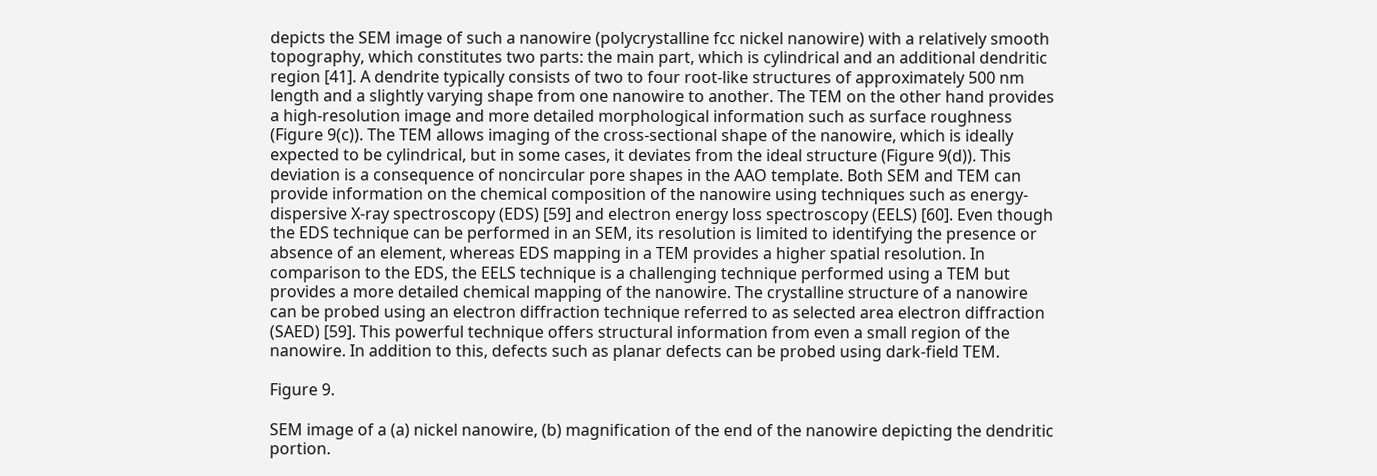depicts the SEM image of such a nanowire (polycrystalline fcc nickel nanowire) with a relatively smooth topography, which constitutes two parts: the main part, which is cylindrical and an additional dendritic region [41]. A dendrite typically consists of two to four root-like structures of approximately 500 nm length and a slightly varying shape from one nanowire to another. The TEM on the other hand provides a high-resolution image and more detailed morphological information such as surface roughness (Figure 9(c)). The TEM allows imaging of the cross-sectional shape of the nanowire, which is ideally expected to be cylindrical, but in some cases, it deviates from the ideal structure (Figure 9(d)). This deviation is a consequence of noncircular pore shapes in the AAO template. Both SEM and TEM can provide information on the chemical composition of the nanowire using techniques such as energy-dispersive X-ray spectroscopy (EDS) [59] and electron energy loss spectroscopy (EELS) [60]. Even though the EDS technique can be performed in an SEM, its resolution is limited to identifying the presence or absence of an element, whereas EDS mapping in a TEM provides a higher spatial resolution. In comparison to the EDS, the EELS technique is a challenging technique performed using a TEM but provides a more detailed chemical mapping of the nanowire. The crystalline structure of a nanowire can be probed using an electron diffraction technique referred to as selected area electron diffraction (SAED) [59]. This powerful technique offers structural information from even a small region of the nanowire. In addition to this, defects such as planar defects can be probed using dark-field TEM.

Figure 9.

SEM image of a (a) nickel nanowire, (b) magnification of the end of the nanowire depicting the dendritic portion.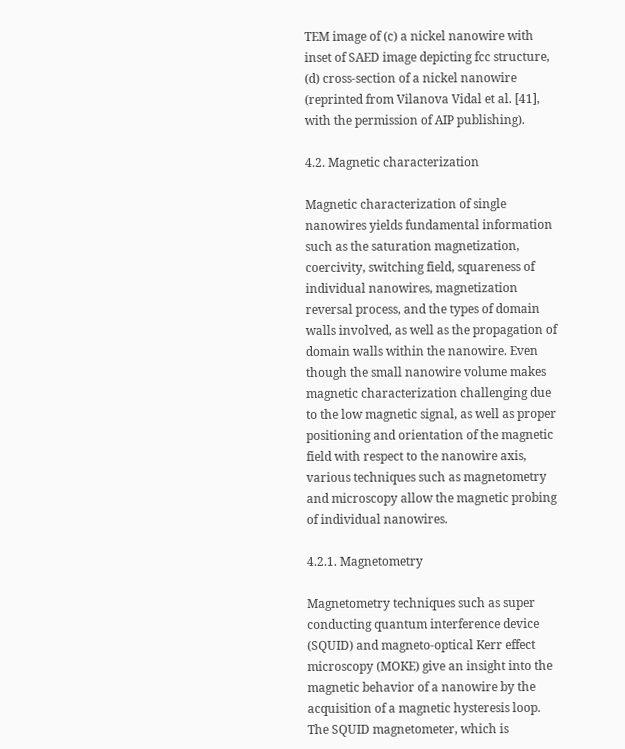TEM image of (c) a nickel nanowire with inset of SAED image depicting fcc structure, (d) cross-section of a nickel nanowire (reprinted from Vilanova Vidal et al. [41], with the permission of AIP publishing).

4.2. Magnetic characterization

Magnetic characterization of single nanowires yields fundamental information such as the saturation magnetization, coercivity, switching field, squareness of individual nanowires, magnetization reversal process, and the types of domain walls involved, as well as the propagation of domain walls within the nanowire. Even though the small nanowire volume makes magnetic characterization challenging due to the low magnetic signal, as well as proper positioning and orientation of the magnetic field with respect to the nanowire axis, various techniques such as magnetometry and microscopy allow the magnetic probing of individual nanowires.

4.2.1. Magnetometry

Magnetometry techniques such as super conducting quantum interference device (SQUID) and magneto-optical Kerr effect microscopy (MOKE) give an insight into the magnetic behavior of a nanowire by the acquisition of a magnetic hysteresis loop. The SQUID magnetometer, which is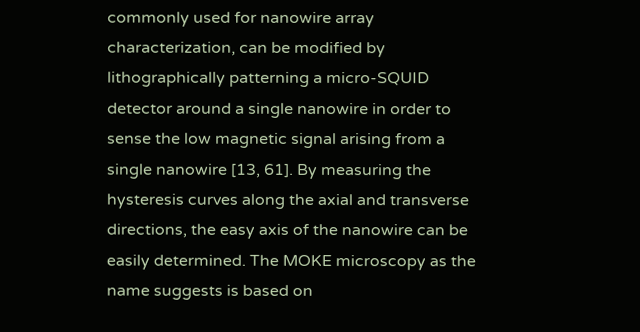commonly used for nanowire array characterization, can be modified by lithographically patterning a micro-SQUID detector around a single nanowire in order to sense the low magnetic signal arising from a single nanowire [13, 61]. By measuring the hysteresis curves along the axial and transverse directions, the easy axis of the nanowire can be easily determined. The MOKE microscopy as the name suggests is based on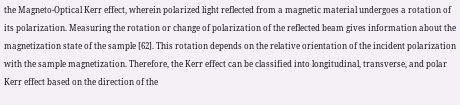the Magneto-Optical Kerr effect, wherein polarized light reflected from a magnetic material undergoes a rotation of its polarization. Measuring the rotation or change of polarization of the reflected beam gives information about the magnetization state of the sample [62]. This rotation depends on the relative orientation of the incident polarization with the sample magnetization. Therefore, the Kerr effect can be classified into longitudinal, transverse, and polar Kerr effect based on the direction of the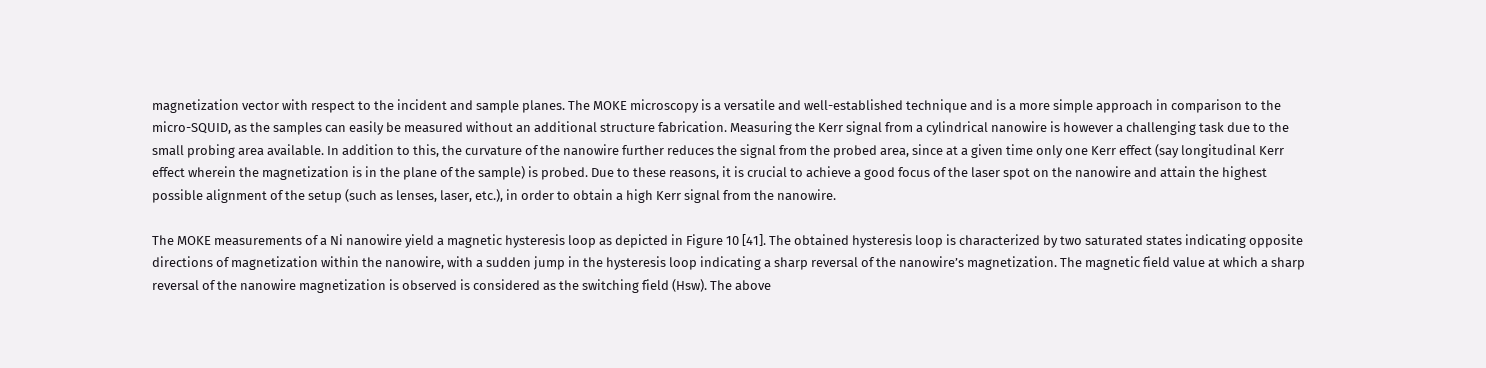magnetization vector with respect to the incident and sample planes. The MOKE microscopy is a versatile and well-established technique and is a more simple approach in comparison to the micro-SQUID, as the samples can easily be measured without an additional structure fabrication. Measuring the Kerr signal from a cylindrical nanowire is however a challenging task due to the small probing area available. In addition to this, the curvature of the nanowire further reduces the signal from the probed area, since at a given time only one Kerr effect (say longitudinal Kerr effect wherein the magnetization is in the plane of the sample) is probed. Due to these reasons, it is crucial to achieve a good focus of the laser spot on the nanowire and attain the highest possible alignment of the setup (such as lenses, laser, etc.), in order to obtain a high Kerr signal from the nanowire.

The MOKE measurements of a Ni nanowire yield a magnetic hysteresis loop as depicted in Figure 10 [41]. The obtained hysteresis loop is characterized by two saturated states indicating opposite directions of magnetization within the nanowire, with a sudden jump in the hysteresis loop indicating a sharp reversal of the nanowire’s magnetization. The magnetic field value at which a sharp reversal of the nanowire magnetization is observed is considered as the switching field (Hsw). The above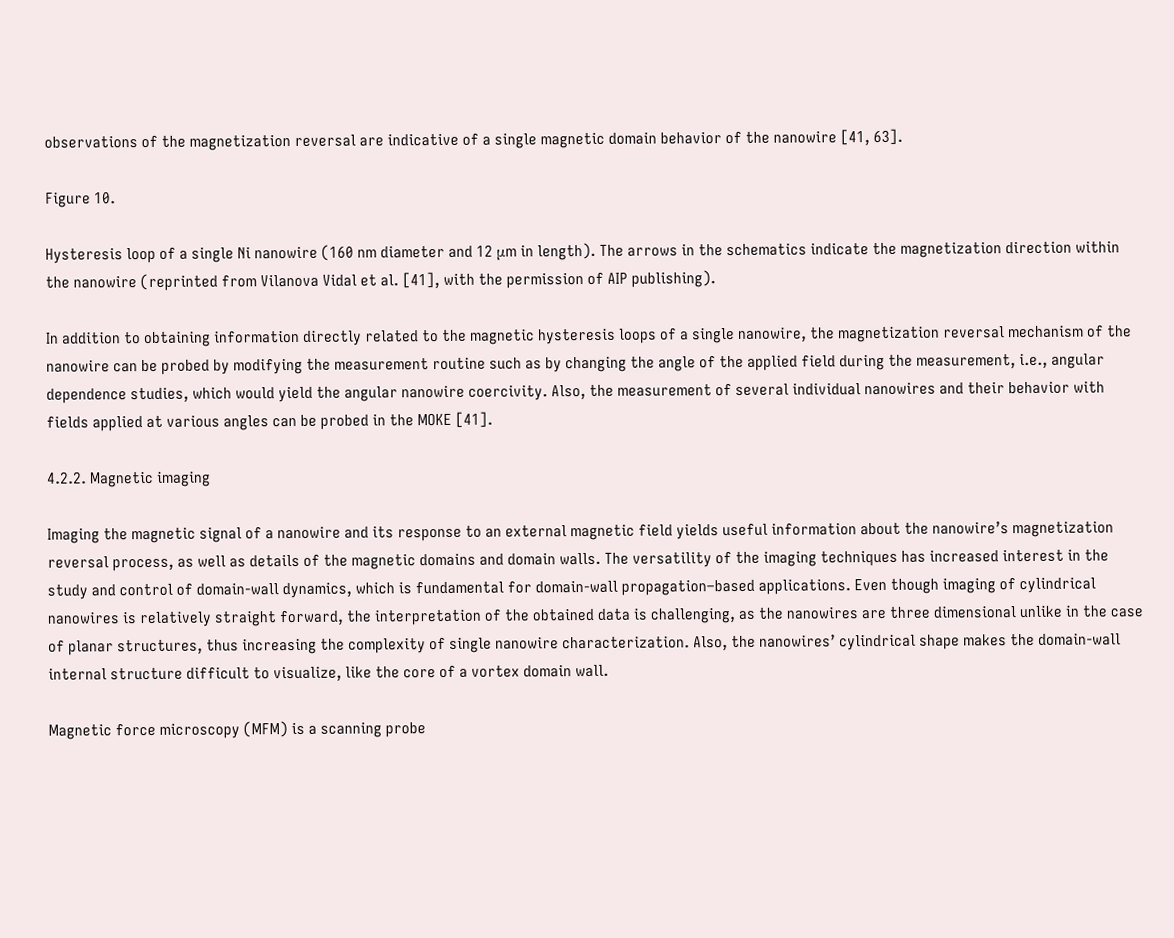observations of the magnetization reversal are indicative of a single magnetic domain behavior of the nanowire [41, 63].

Figure 10.

Hysteresis loop of a single Ni nanowire (160 nm diameter and 12 μm in length). The arrows in the schematics indicate the magnetization direction within the nanowire (reprinted from Vilanova Vidal et al. [41], with the permission of AIP publishing).

In addition to obtaining information directly related to the magnetic hysteresis loops of a single nanowire, the magnetization reversal mechanism of the nanowire can be probed by modifying the measurement routine such as by changing the angle of the applied field during the measurement, i.e., angular dependence studies, which would yield the angular nanowire coercivity. Also, the measurement of several individual nanowires and their behavior with fields applied at various angles can be probed in the MOKE [41].

4.2.2. Magnetic imaging

Imaging the magnetic signal of a nanowire and its response to an external magnetic field yields useful information about the nanowire’s magnetization reversal process, as well as details of the magnetic domains and domain walls. The versatility of the imaging techniques has increased interest in the study and control of domain-wall dynamics, which is fundamental for domain-wall propagation–based applications. Even though imaging of cylindrical nanowires is relatively straight forward, the interpretation of the obtained data is challenging, as the nanowires are three dimensional unlike in the case of planar structures, thus increasing the complexity of single nanowire characterization. Also, the nanowires’ cylindrical shape makes the domain-wall internal structure difficult to visualize, like the core of a vortex domain wall.

Magnetic force microscopy (MFM) is a scanning probe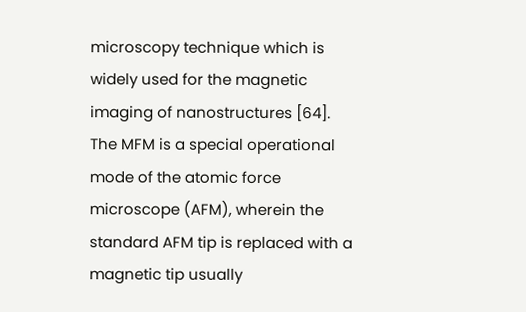microscopy technique which is widely used for the magnetic imaging of nanostructures [64]. The MFM is a special operational mode of the atomic force microscope (AFM), wherein the standard AFM tip is replaced with a magnetic tip usually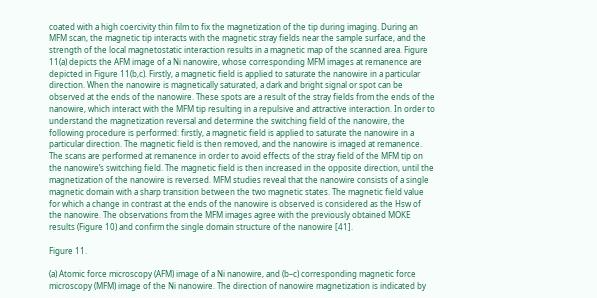coated with a high coercivity thin film to fix the magnetization of the tip during imaging. During an MFM scan, the magnetic tip interacts with the magnetic stray fields near the sample surface, and the strength of the local magnetostatic interaction results in a magnetic map of the scanned area. Figure 11(a) depicts the AFM image of a Ni nanowire, whose corresponding MFM images at remanence are depicted in Figure 11(b,c). Firstly, a magnetic field is applied to saturate the nanowire in a particular direction. When the nanowire is magnetically saturated, a dark and bright signal or spot can be observed at the ends of the nanowire. These spots are a result of the stray fields from the ends of the nanowire, which interact with the MFM tip resulting in a repulsive and attractive interaction. In order to understand the magnetization reversal and determine the switching field of the nanowire, the following procedure is performed: firstly, a magnetic field is applied to saturate the nanowire in a particular direction. The magnetic field is then removed, and the nanowire is imaged at remanence. The scans are performed at remanence in order to avoid effects of the stray field of the MFM tip on the nanowire’s switching field. The magnetic field is then increased in the opposite direction, until the magnetization of the nanowire is reversed. MFM studies reveal that the nanowire consists of a single magnetic domain with a sharp transition between the two magnetic states. The magnetic field value for which a change in contrast at the ends of the nanowire is observed is considered as the Hsw of the nanowire. The observations from the MFM images agree with the previously obtained MOKE results (Figure 10) and confirm the single domain structure of the nanowire [41].

Figure 11.

(a) Atomic force microscopy (AFM) image of a Ni nanowire, and (b–c) corresponding magnetic force microscopy (MFM) image of the Ni nanowire. The direction of nanowire magnetization is indicated by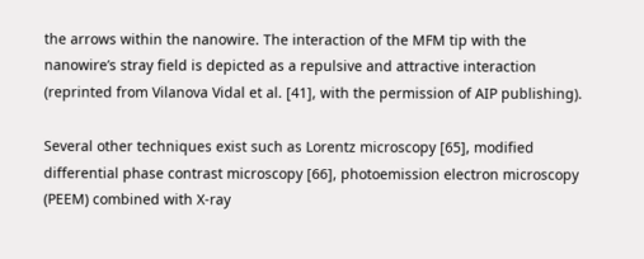the arrows within the nanowire. The interaction of the MFM tip with the nanowire’s stray field is depicted as a repulsive and attractive interaction (reprinted from Vilanova Vidal et al. [41], with the permission of AIP publishing).

Several other techniques exist such as Lorentz microscopy [65], modified differential phase contrast microscopy [66], photoemission electron microscopy (PEEM) combined with X-ray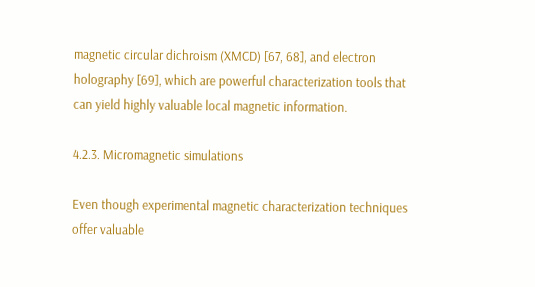magnetic circular dichroism (XMCD) [67, 68], and electron holography [69], which are powerful characterization tools that can yield highly valuable local magnetic information.

4.2.3. Micromagnetic simulations

Even though experimental magnetic characterization techniques offer valuable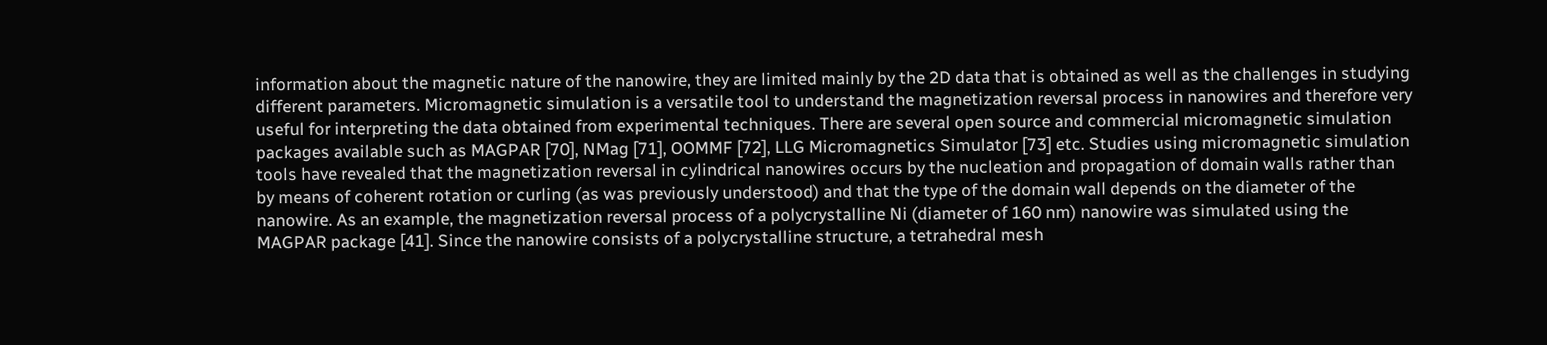information about the magnetic nature of the nanowire, they are limited mainly by the 2D data that is obtained as well as the challenges in studying different parameters. Micromagnetic simulation is a versatile tool to understand the magnetization reversal process in nanowires and therefore very useful for interpreting the data obtained from experimental techniques. There are several open source and commercial micromagnetic simulation packages available such as MAGPAR [70], NMag [71], OOMMF [72], LLG Micromagnetics Simulator [73] etc. Studies using micromagnetic simulation tools have revealed that the magnetization reversal in cylindrical nanowires occurs by the nucleation and propagation of domain walls rather than by means of coherent rotation or curling (as was previously understood) and that the type of the domain wall depends on the diameter of the nanowire. As an example, the magnetization reversal process of a polycrystalline Ni (diameter of 160 nm) nanowire was simulated using the MAGPAR package [41]. Since the nanowire consists of a polycrystalline structure, a tetrahedral mesh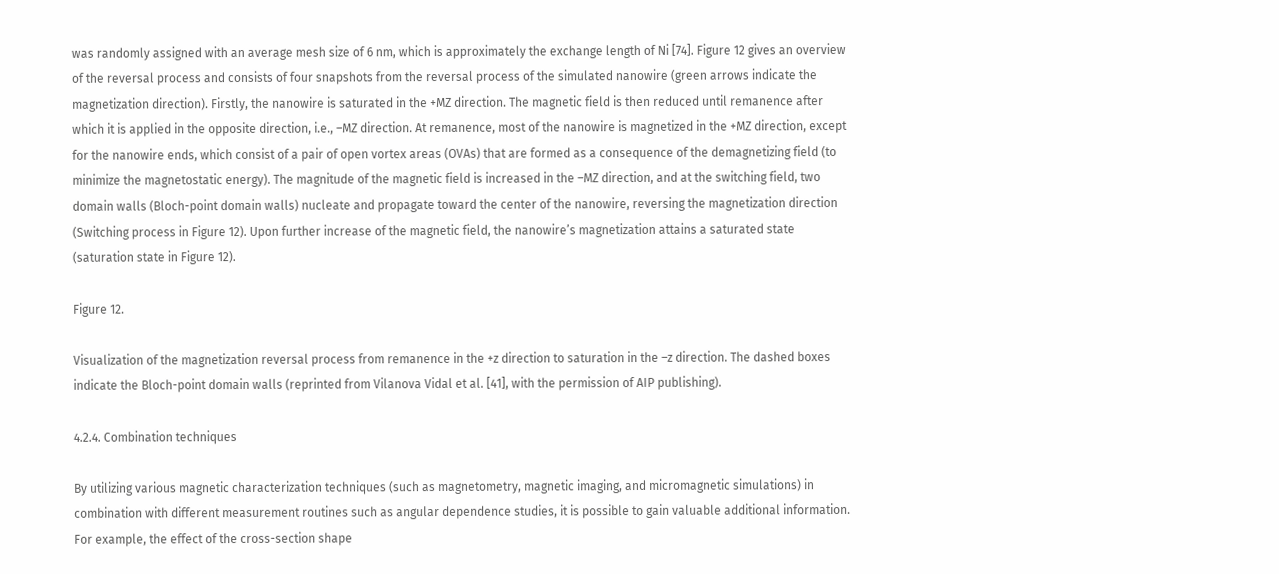was randomly assigned with an average mesh size of 6 nm, which is approximately the exchange length of Ni [74]. Figure 12 gives an overview of the reversal process and consists of four snapshots from the reversal process of the simulated nanowire (green arrows indicate the magnetization direction). Firstly, the nanowire is saturated in the +MZ direction. The magnetic field is then reduced until remanence after which it is applied in the opposite direction, i.e., –MZ direction. At remanence, most of the nanowire is magnetized in the +MZ direction, except for the nanowire ends, which consist of a pair of open vortex areas (OVAs) that are formed as a consequence of the demagnetizing field (to minimize the magnetostatic energy). The magnitude of the magnetic field is increased in the –MZ direction, and at the switching field, two domain walls (Bloch-point domain walls) nucleate and propagate toward the center of the nanowire, reversing the magnetization direction (Switching process in Figure 12). Upon further increase of the magnetic field, the nanowire’s magnetization attains a saturated state (saturation state in Figure 12).

Figure 12.

Visualization of the magnetization reversal process from remanence in the +z direction to saturation in the –z direction. The dashed boxes indicate the Bloch-point domain walls (reprinted from Vilanova Vidal et al. [41], with the permission of AIP publishing).

4.2.4. Combination techniques

By utilizing various magnetic characterization techniques (such as magnetometry, magnetic imaging, and micromagnetic simulations) in combination with different measurement routines such as angular dependence studies, it is possible to gain valuable additional information. For example, the effect of the cross-section shape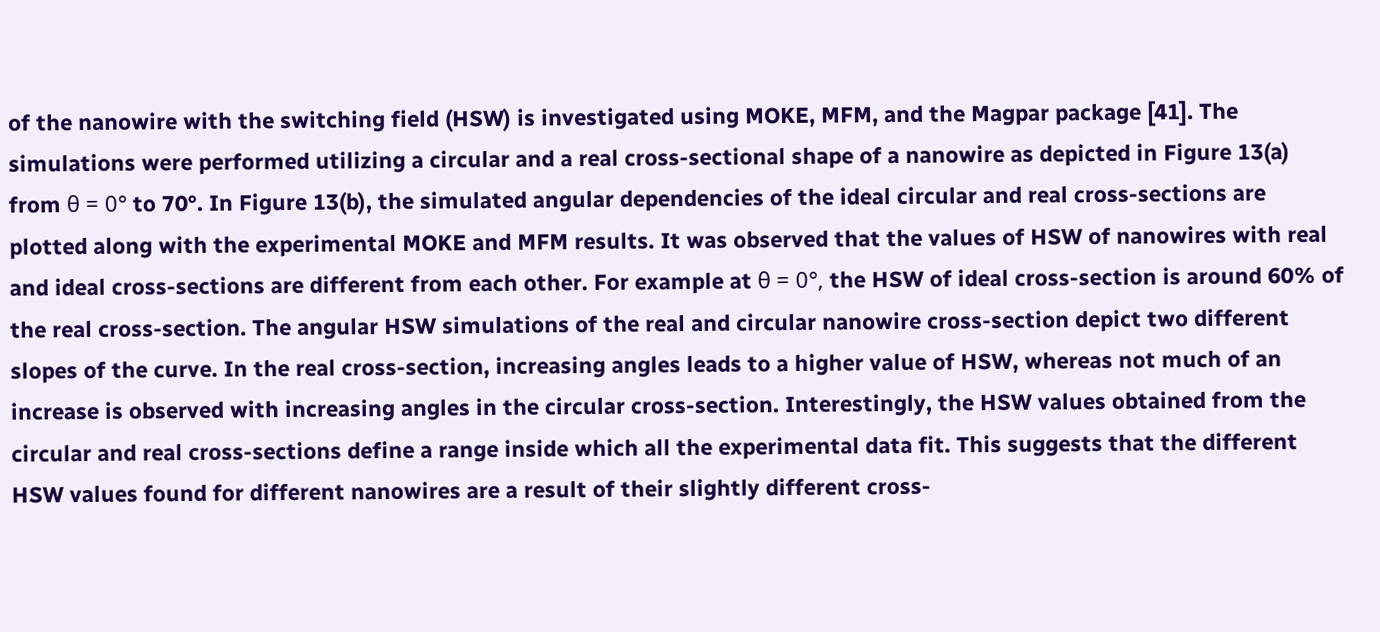of the nanowire with the switching field (HSW) is investigated using MOKE, MFM, and the Magpar package [41]. The simulations were performed utilizing a circular and a real cross-sectional shape of a nanowire as depicted in Figure 13(a) from θ = 0° to 70°. In Figure 13(b), the simulated angular dependencies of the ideal circular and real cross-sections are plotted along with the experimental MOKE and MFM results. It was observed that the values of HSW of nanowires with real and ideal cross-sections are different from each other. For example at θ = 0°, the HSW of ideal cross-section is around 60% of the real cross-section. The angular HSW simulations of the real and circular nanowire cross-section depict two different slopes of the curve. In the real cross-section, increasing angles leads to a higher value of HSW, whereas not much of an increase is observed with increasing angles in the circular cross-section. Interestingly, the HSW values obtained from the circular and real cross-sections define a range inside which all the experimental data fit. This suggests that the different HSW values found for different nanowires are a result of their slightly different cross-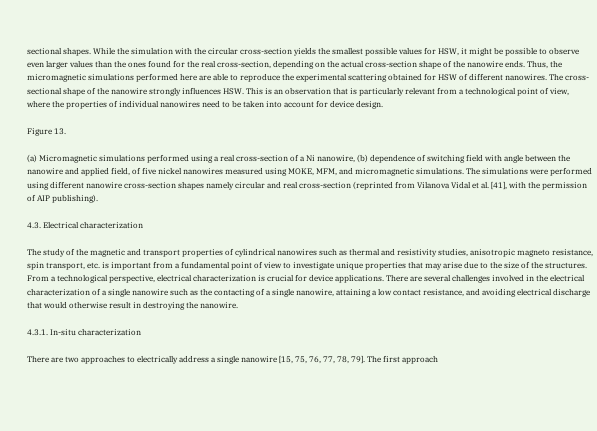sectional shapes. While the simulation with the circular cross-section yields the smallest possible values for HSW, it might be possible to observe even larger values than the ones found for the real cross-section, depending on the actual cross-section shape of the nanowire ends. Thus, the micromagnetic simulations performed here are able to reproduce the experimental scattering obtained for HSW of different nanowires. The cross-sectional shape of the nanowire strongly influences HSW. This is an observation that is particularly relevant from a technological point of view, where the properties of individual nanowires need to be taken into account for device design.

Figure 13.

(a) Micromagnetic simulations performed using a real cross-section of a Ni nanowire, (b) dependence of switching field with angle between the nanowire and applied field, of five nickel nanowires measured using MOKE, MFM, and micromagnetic simulations. The simulations were performed using different nanowire cross-section shapes namely circular and real cross-section (reprinted from Vilanova Vidal et al. [41], with the permission of AIP publishing).

4.3. Electrical characterization

The study of the magnetic and transport properties of cylindrical nanowires such as thermal and resistivity studies, anisotropic magneto resistance, spin transport, etc. is important from a fundamental point of view to investigate unique properties that may arise due to the size of the structures. From a technological perspective, electrical characterization is crucial for device applications. There are several challenges involved in the electrical characterization of a single nanowire such as the contacting of a single nanowire, attaining a low contact resistance, and avoiding electrical discharge that would otherwise result in destroying the nanowire.

4.3.1. In-situ characterization

There are two approaches to electrically address a single nanowire [15, 75, 76, 77, 78, 79]. The first approach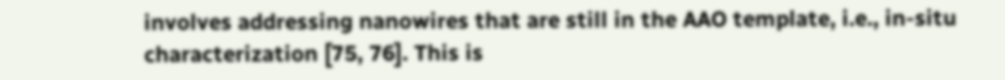involves addressing nanowires that are still in the AAO template, i.e., in-situ characterization [75, 76]. This is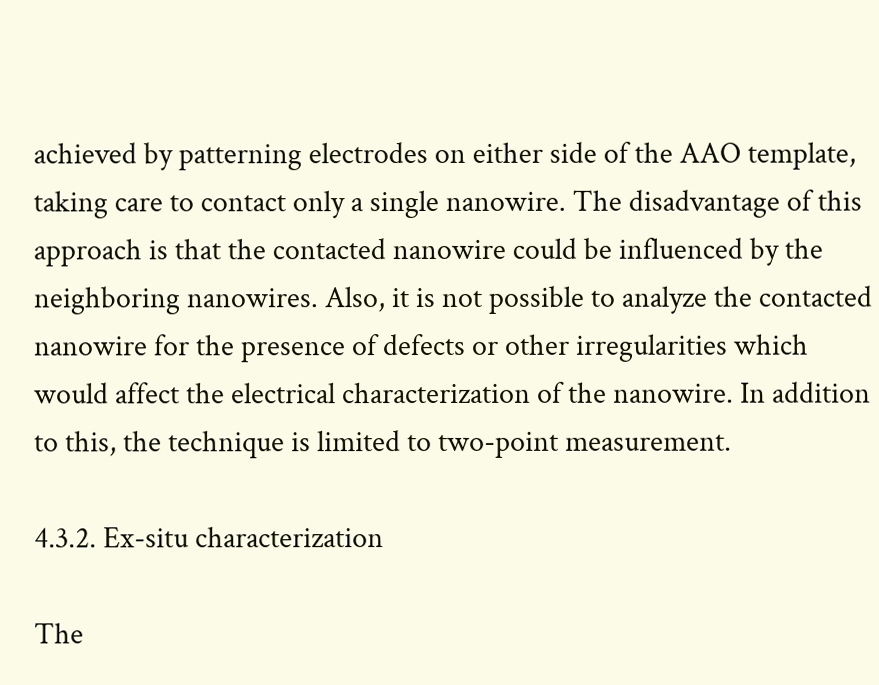achieved by patterning electrodes on either side of the AAO template, taking care to contact only a single nanowire. The disadvantage of this approach is that the contacted nanowire could be influenced by the neighboring nanowires. Also, it is not possible to analyze the contacted nanowire for the presence of defects or other irregularities which would affect the electrical characterization of the nanowire. In addition to this, the technique is limited to two-point measurement.

4.3.2. Ex-situ characterization

The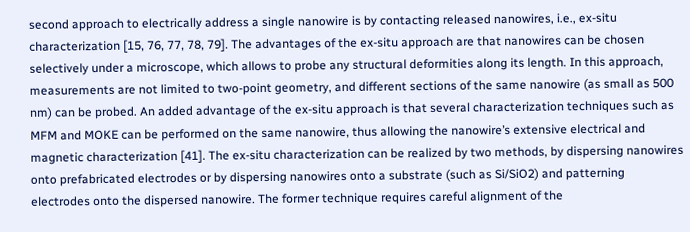second approach to electrically address a single nanowire is by contacting released nanowires, i.e., ex-situ characterization [15, 76, 77, 78, 79]. The advantages of the ex-situ approach are that nanowires can be chosen selectively under a microscope, which allows to probe any structural deformities along its length. In this approach, measurements are not limited to two-point geometry, and different sections of the same nanowire (as small as 500 nm) can be probed. An added advantage of the ex-situ approach is that several characterization techniques such as MFM and MOKE can be performed on the same nanowire, thus allowing the nanowire’s extensive electrical and magnetic characterization [41]. The ex-situ characterization can be realized by two methods, by dispersing nanowires onto prefabricated electrodes or by dispersing nanowires onto a substrate (such as Si/SiO2) and patterning electrodes onto the dispersed nanowire. The former technique requires careful alignment of the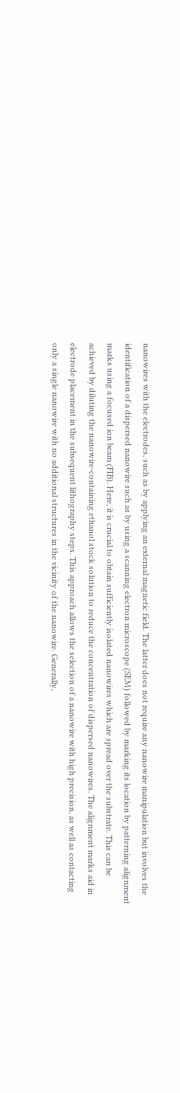nanowires with the electrodes, such as by applying an external magnetic field. The latter does not require any nanowire manipulation but involves the identification of a dispersed nanowire such as by using a scanning electron microscope (SEM) followed by marking its location by patterning alignment marks using a focused ion beam (FIB). Here, it is crucial to obtain sufficiently isolated nanowires which are spread over the substrate. This can be achieved by diluting the nanowire-containing ethanol stock solution to reduce the concentration of dispersed nanowires. The alignment marks aid in electrode placement in the subsequent lithography steps. This approach allows the selection of a nanowire with high precision, as well as contacting only a single nanowire with no additional structures in the vicinity of the nanowire. Generally,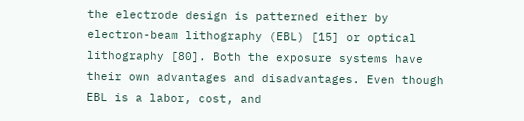the electrode design is patterned either by electron-beam lithography (EBL) [15] or optical lithography [80]. Both the exposure systems have their own advantages and disadvantages. Even though EBL is a labor, cost, and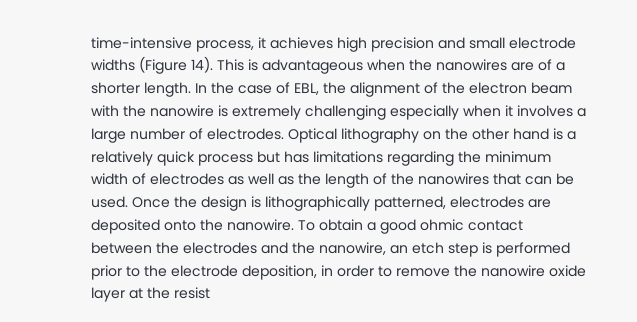time-intensive process, it achieves high precision and small electrode widths (Figure 14). This is advantageous when the nanowires are of a shorter length. In the case of EBL, the alignment of the electron beam with the nanowire is extremely challenging especially when it involves a large number of electrodes. Optical lithography on the other hand is a relatively quick process but has limitations regarding the minimum width of electrodes as well as the length of the nanowires that can be used. Once the design is lithographically patterned, electrodes are deposited onto the nanowire. To obtain a good ohmic contact between the electrodes and the nanowire, an etch step is performed prior to the electrode deposition, in order to remove the nanowire oxide layer at the resist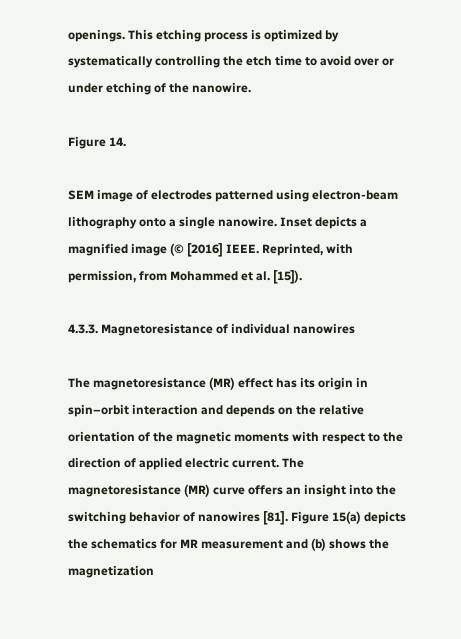openings. This etching process is optimized by systematically controlling the etch time to avoid over or under etching of the nanowire.

Figure 14.

SEM image of electrodes patterned using electron-beam lithography onto a single nanowire. Inset depicts a magnified image (© [2016] IEEE. Reprinted, with permission, from Mohammed et al. [15]).

4.3.3. Magnetoresistance of individual nanowires

The magnetoresistance (MR) effect has its origin in spin–orbit interaction and depends on the relative orientation of the magnetic moments with respect to the direction of applied electric current. The magnetoresistance (MR) curve offers an insight into the switching behavior of nanowires [81]. Figure 15(a) depicts the schematics for MR measurement and (b) shows the magnetization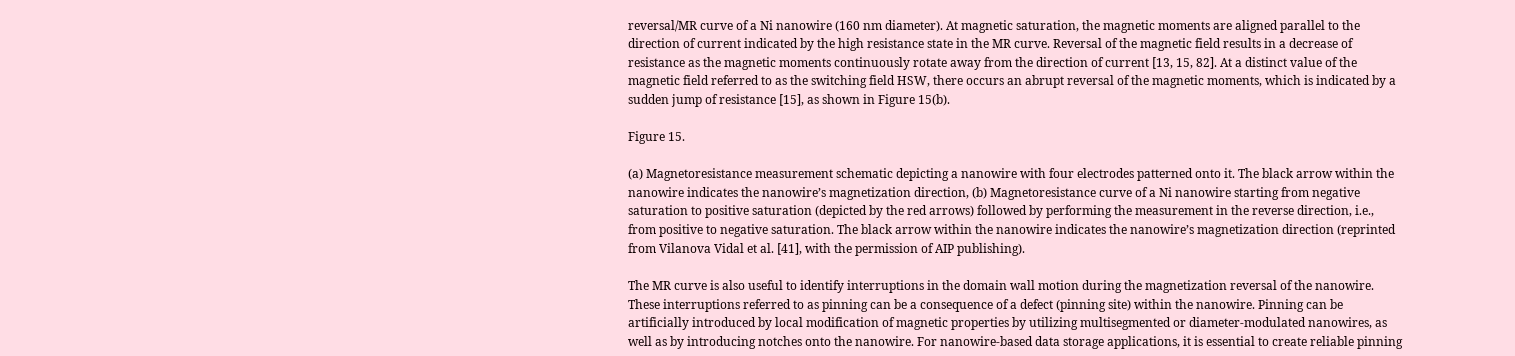reversal/MR curve of a Ni nanowire (160 nm diameter). At magnetic saturation, the magnetic moments are aligned parallel to the direction of current indicated by the high resistance state in the MR curve. Reversal of the magnetic field results in a decrease of resistance as the magnetic moments continuously rotate away from the direction of current [13, 15, 82]. At a distinct value of the magnetic field referred to as the switching field HSW, there occurs an abrupt reversal of the magnetic moments, which is indicated by a sudden jump of resistance [15], as shown in Figure 15(b).

Figure 15.

(a) Magnetoresistance measurement schematic depicting a nanowire with four electrodes patterned onto it. The black arrow within the nanowire indicates the nanowire’s magnetization direction, (b) Magnetoresistance curve of a Ni nanowire starting from negative saturation to positive saturation (depicted by the red arrows) followed by performing the measurement in the reverse direction, i.e., from positive to negative saturation. The black arrow within the nanowire indicates the nanowire’s magnetization direction (reprinted from Vilanova Vidal et al. [41], with the permission of AIP publishing).

The MR curve is also useful to identify interruptions in the domain wall motion during the magnetization reversal of the nanowire. These interruptions referred to as pinning can be a consequence of a defect (pinning site) within the nanowire. Pinning can be artificially introduced by local modification of magnetic properties by utilizing multisegmented or diameter-modulated nanowires, as well as by introducing notches onto the nanowire. For nanowire-based data storage applications, it is essential to create reliable pinning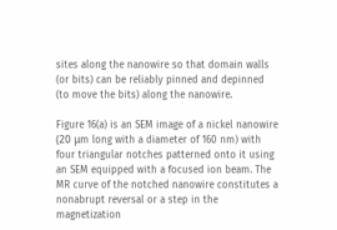sites along the nanowire so that domain walls (or bits) can be reliably pinned and depinned (to move the bits) along the nanowire.

Figure 16(a) is an SEM image of a nickel nanowire (20 μm long with a diameter of 160 nm) with four triangular notches patterned onto it using an SEM equipped with a focused ion beam. The MR curve of the notched nanowire constitutes a nonabrupt reversal or a step in the magnetization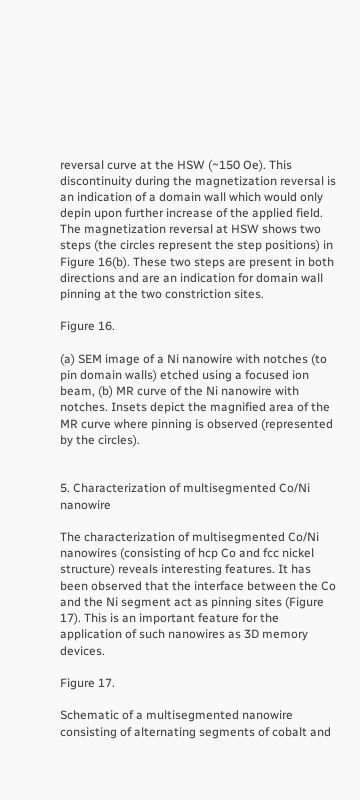reversal curve at the HSW (~150 Oe). This discontinuity during the magnetization reversal is an indication of a domain wall which would only depin upon further increase of the applied field. The magnetization reversal at HSW shows two steps (the circles represent the step positions) in Figure 16(b). These two steps are present in both directions and are an indication for domain wall pinning at the two constriction sites.

Figure 16.

(a) SEM image of a Ni nanowire with notches (to pin domain walls) etched using a focused ion beam, (b) MR curve of the Ni nanowire with notches. Insets depict the magnified area of the MR curve where pinning is observed (represented by the circles).


5. Characterization of multisegmented Co/Ni nanowire

The characterization of multisegmented Co/Ni nanowires (consisting of hcp Co and fcc nickel structure) reveals interesting features. It has been observed that the interface between the Co and the Ni segment act as pinning sites (Figure 17). This is an important feature for the application of such nanowires as 3D memory devices.

Figure 17.

Schematic of a multisegmented nanowire consisting of alternating segments of cobalt and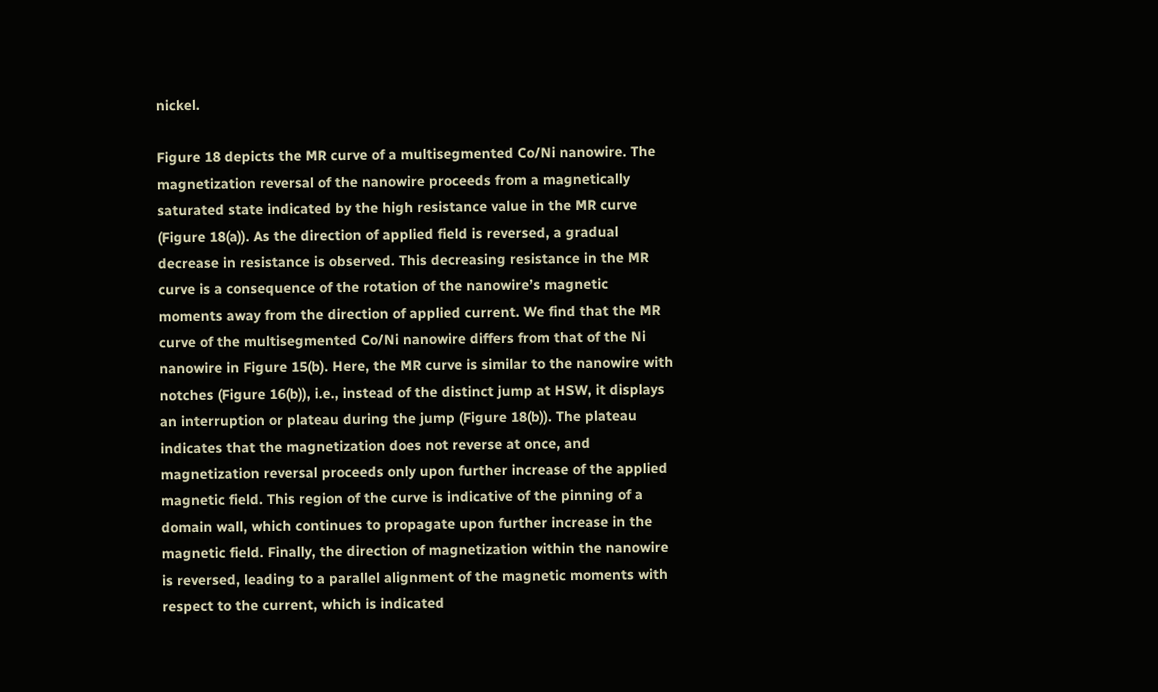nickel.

Figure 18 depicts the MR curve of a multisegmented Co/Ni nanowire. The magnetization reversal of the nanowire proceeds from a magnetically saturated state indicated by the high resistance value in the MR curve (Figure 18(a)). As the direction of applied field is reversed, a gradual decrease in resistance is observed. This decreasing resistance in the MR curve is a consequence of the rotation of the nanowire’s magnetic moments away from the direction of applied current. We find that the MR curve of the multisegmented Co/Ni nanowire differs from that of the Ni nanowire in Figure 15(b). Here, the MR curve is similar to the nanowire with notches (Figure 16(b)), i.e., instead of the distinct jump at HSW, it displays an interruption or plateau during the jump (Figure 18(b)). The plateau indicates that the magnetization does not reverse at once, and magnetization reversal proceeds only upon further increase of the applied magnetic field. This region of the curve is indicative of the pinning of a domain wall, which continues to propagate upon further increase in the magnetic field. Finally, the direction of magnetization within the nanowire is reversed, leading to a parallel alignment of the magnetic moments with respect to the current, which is indicated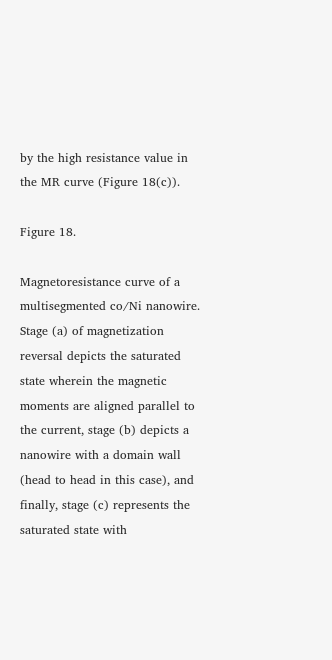by the high resistance value in the MR curve (Figure 18(c)).

Figure 18.

Magnetoresistance curve of a multisegmented co/Ni nanowire. Stage (a) of magnetization reversal depicts the saturated state wherein the magnetic moments are aligned parallel to the current, stage (b) depicts a nanowire with a domain wall (head to head in this case), and finally, stage (c) represents the saturated state with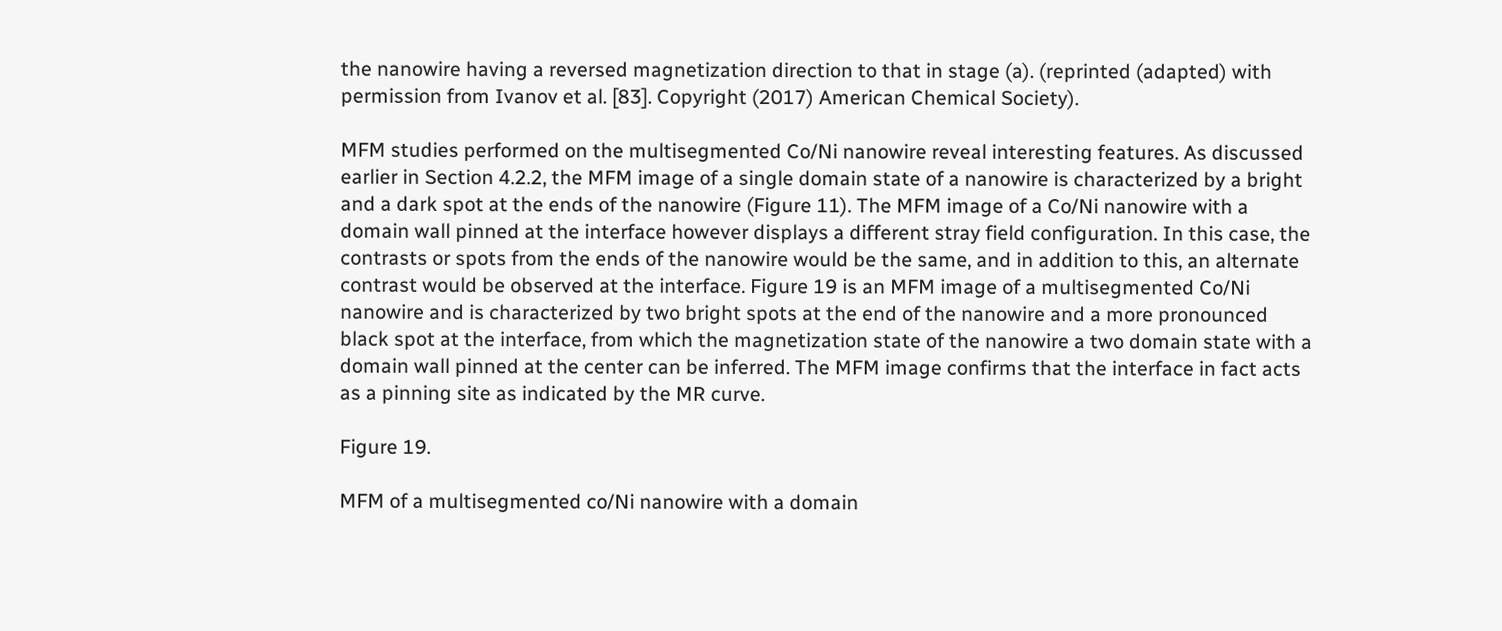the nanowire having a reversed magnetization direction to that in stage (a). (reprinted (adapted) with permission from Ivanov et al. [83]. Copyright (2017) American Chemical Society).

MFM studies performed on the multisegmented Co/Ni nanowire reveal interesting features. As discussed earlier in Section 4.2.2, the MFM image of a single domain state of a nanowire is characterized by a bright and a dark spot at the ends of the nanowire (Figure 11). The MFM image of a Co/Ni nanowire with a domain wall pinned at the interface however displays a different stray field configuration. In this case, the contrasts or spots from the ends of the nanowire would be the same, and in addition to this, an alternate contrast would be observed at the interface. Figure 19 is an MFM image of a multisegmented Co/Ni nanowire and is characterized by two bright spots at the end of the nanowire and a more pronounced black spot at the interface, from which the magnetization state of the nanowire a two domain state with a domain wall pinned at the center can be inferred. The MFM image confirms that the interface in fact acts as a pinning site as indicated by the MR curve.

Figure 19.

MFM of a multisegmented co/Ni nanowire with a domain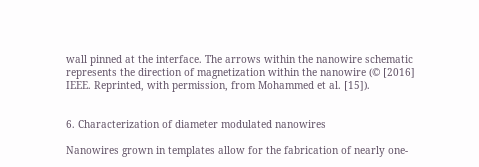wall pinned at the interface. The arrows within the nanowire schematic represents the direction of magnetization within the nanowire (© [2016] IEEE. Reprinted, with permission, from Mohammed et al. [15]).


6. Characterization of diameter modulated nanowires

Nanowires grown in templates allow for the fabrication of nearly one-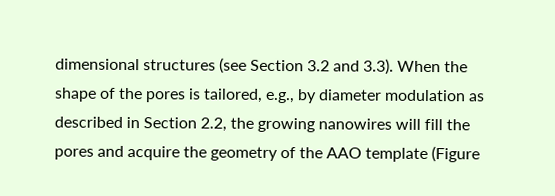dimensional structures (see Section 3.2 and 3.3). When the shape of the pores is tailored, e.g., by diameter modulation as described in Section 2.2, the growing nanowires will fill the pores and acquire the geometry of the AAO template (Figure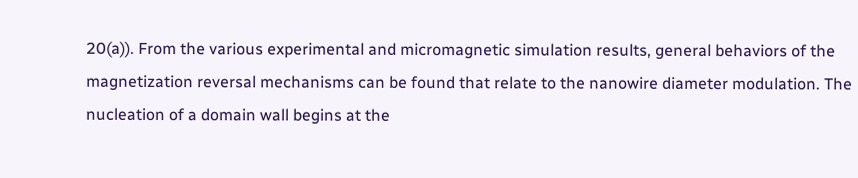20(a)). From the various experimental and micromagnetic simulation results, general behaviors of the magnetization reversal mechanisms can be found that relate to the nanowire diameter modulation. The nucleation of a domain wall begins at the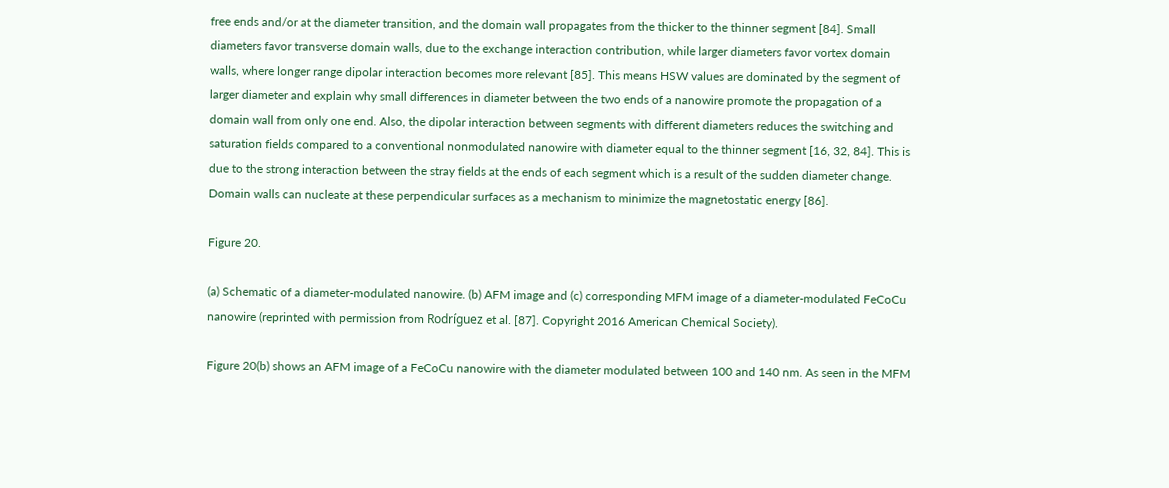free ends and/or at the diameter transition, and the domain wall propagates from the thicker to the thinner segment [84]. Small diameters favor transverse domain walls, due to the exchange interaction contribution, while larger diameters favor vortex domain walls, where longer range dipolar interaction becomes more relevant [85]. This means HSW values are dominated by the segment of larger diameter and explain why small differences in diameter between the two ends of a nanowire promote the propagation of a domain wall from only one end. Also, the dipolar interaction between segments with different diameters reduces the switching and saturation fields compared to a conventional nonmodulated nanowire with diameter equal to the thinner segment [16, 32, 84]. This is due to the strong interaction between the stray fields at the ends of each segment which is a result of the sudden diameter change. Domain walls can nucleate at these perpendicular surfaces as a mechanism to minimize the magnetostatic energy [86].

Figure 20.

(a) Schematic of a diameter-modulated nanowire. (b) AFM image and (c) corresponding MFM image of a diameter-modulated FeCoCu nanowire (reprinted with permission from Rodríguez et al. [87]. Copyright 2016 American Chemical Society).

Figure 20(b) shows an AFM image of a FeCoCu nanowire with the diameter modulated between 100 and 140 nm. As seen in the MFM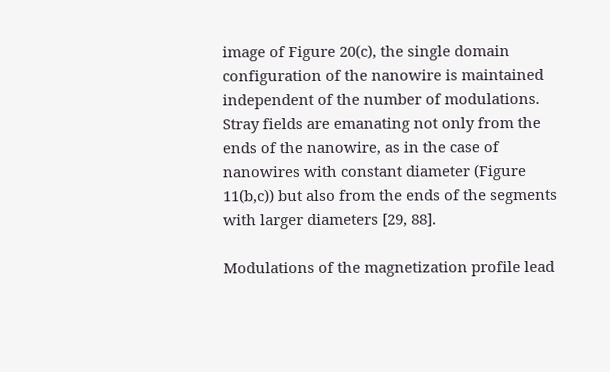image of Figure 20(c), the single domain configuration of the nanowire is maintained independent of the number of modulations. Stray fields are emanating not only from the ends of the nanowire, as in the case of nanowires with constant diameter (Figure 11(b,c)) but also from the ends of the segments with larger diameters [29, 88].

Modulations of the magnetization profile lead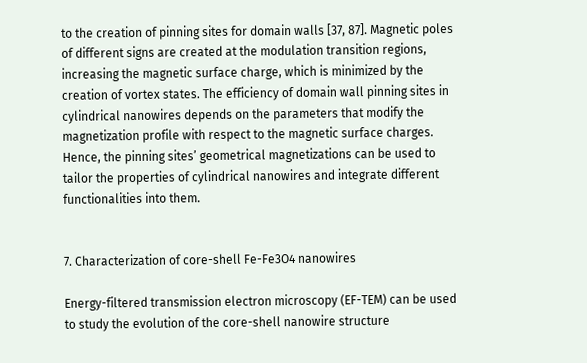to the creation of pinning sites for domain walls [37, 87]. Magnetic poles of different signs are created at the modulation transition regions, increasing the magnetic surface charge, which is minimized by the creation of vortex states. The efficiency of domain wall pinning sites in cylindrical nanowires depends on the parameters that modify the magnetization profile with respect to the magnetic surface charges. Hence, the pinning sites’ geometrical magnetizations can be used to tailor the properties of cylindrical nanowires and integrate different functionalities into them.


7. Characterization of core-shell Fe-Fe3O4 nanowires

Energy-filtered transmission electron microscopy (EF-TEM) can be used to study the evolution of the core-shell nanowire structure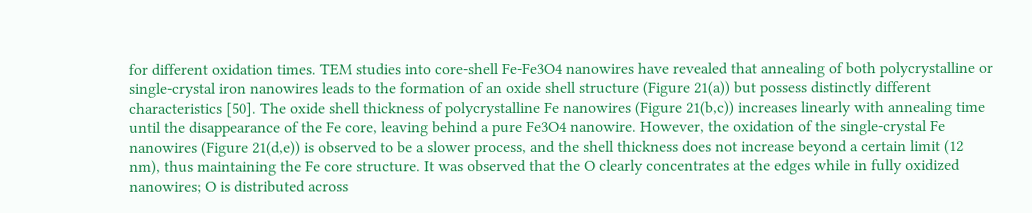for different oxidation times. TEM studies into core-shell Fe-Fe3O4 nanowires have revealed that annealing of both polycrystalline or single-crystal iron nanowires leads to the formation of an oxide shell structure (Figure 21(a)) but possess distinctly different characteristics [50]. The oxide shell thickness of polycrystalline Fe nanowires (Figure 21(b,c)) increases linearly with annealing time until the disappearance of the Fe core, leaving behind a pure Fe3O4 nanowire. However, the oxidation of the single-crystal Fe nanowires (Figure 21(d,e)) is observed to be a slower process, and the shell thickness does not increase beyond a certain limit (12 nm), thus maintaining the Fe core structure. It was observed that the O clearly concentrates at the edges while in fully oxidized nanowires; O is distributed across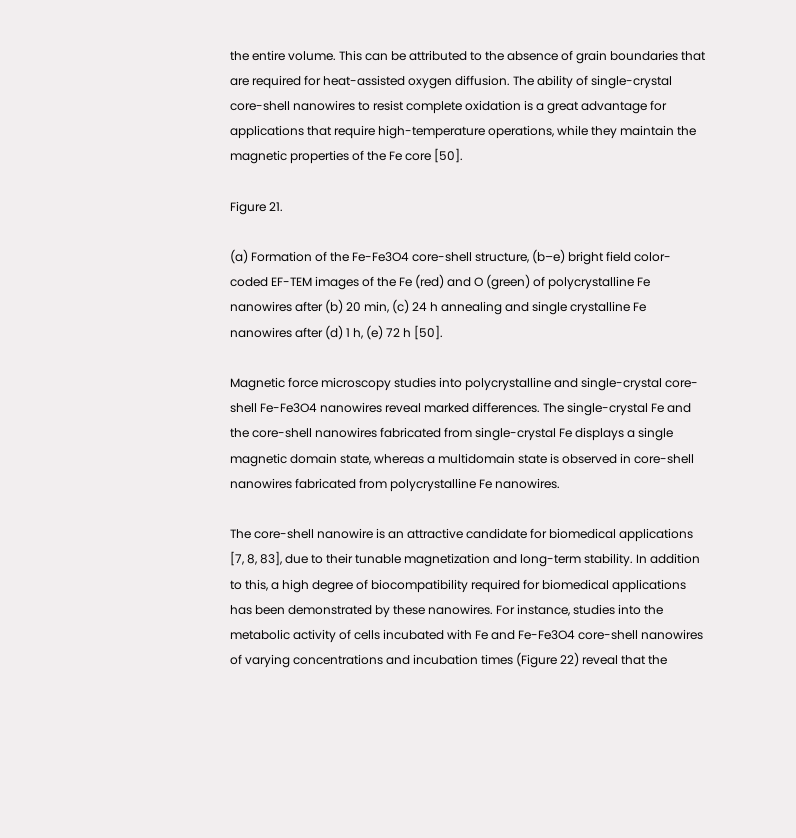the entire volume. This can be attributed to the absence of grain boundaries that are required for heat-assisted oxygen diffusion. The ability of single-crystal core-shell nanowires to resist complete oxidation is a great advantage for applications that require high-temperature operations, while they maintain the magnetic properties of the Fe core [50].

Figure 21.

(a) Formation of the Fe-Fe3O4 core-shell structure, (b–e) bright field color-coded EF-TEM images of the Fe (red) and O (green) of polycrystalline Fe nanowires after (b) 20 min, (c) 24 h annealing and single crystalline Fe nanowires after (d) 1 h, (e) 72 h [50].

Magnetic force microscopy studies into polycrystalline and single-crystal core-shell Fe-Fe3O4 nanowires reveal marked differences. The single-crystal Fe and the core-shell nanowires fabricated from single-crystal Fe displays a single magnetic domain state, whereas a multidomain state is observed in core-shell nanowires fabricated from polycrystalline Fe nanowires.

The core-shell nanowire is an attractive candidate for biomedical applications [7, 8, 83], due to their tunable magnetization and long-term stability. In addition to this, a high degree of biocompatibility required for biomedical applications has been demonstrated by these nanowires. For instance, studies into the metabolic activity of cells incubated with Fe and Fe-Fe3O4 core-shell nanowires of varying concentrations and incubation times (Figure 22) reveal that the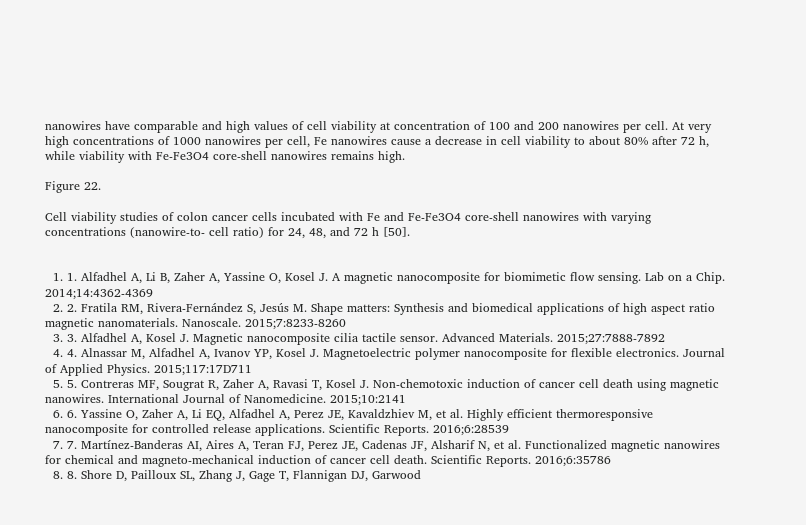nanowires have comparable and high values of cell viability at concentration of 100 and 200 nanowires per cell. At very high concentrations of 1000 nanowires per cell, Fe nanowires cause a decrease in cell viability to about 80% after 72 h, while viability with Fe-Fe3O4 core-shell nanowires remains high.

Figure 22.

Cell viability studies of colon cancer cells incubated with Fe and Fe-Fe3O4 core-shell nanowires with varying concentrations (nanowire-to- cell ratio) for 24, 48, and 72 h [50].


  1. 1. Alfadhel A, Li B, Zaher A, Yassine O, Kosel J. A magnetic nanocomposite for biomimetic flow sensing. Lab on a Chip. 2014;14:4362-4369
  2. 2. Fratila RM, Rivera-Fernández S, Jesús M. Shape matters: Synthesis and biomedical applications of high aspect ratio magnetic nanomaterials. Nanoscale. 2015;7:8233-8260
  3. 3. Alfadhel A, Kosel J. Magnetic nanocomposite cilia tactile sensor. Advanced Materials. 2015;27:7888-7892
  4. 4. Alnassar M, Alfadhel A, Ivanov YP, Kosel J. Magnetoelectric polymer nanocomposite for flexible electronics. Journal of Applied Physics. 2015;117:17D711
  5. 5. Contreras MF, Sougrat R, Zaher A, Ravasi T, Kosel J. Non-chemotoxic induction of cancer cell death using magnetic nanowires. International Journal of Nanomedicine. 2015;10:2141
  6. 6. Yassine O, Zaher A, Li EQ, Alfadhel A, Perez JE, Kavaldzhiev M, et al. Highly efficient thermoresponsive nanocomposite for controlled release applications. Scientific Reports. 2016;6:28539
  7. 7. Martínez-Banderas AI, Aires A, Teran FJ, Perez JE, Cadenas JF, Alsharif N, et al. Functionalized magnetic nanowires for chemical and magneto-mechanical induction of cancer cell death. Scientific Reports. 2016;6:35786
  8. 8. Shore D, Pailloux SL, Zhang J, Gage T, Flannigan DJ, Garwood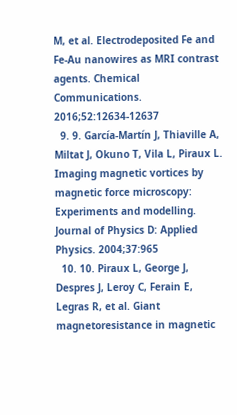M, et al. Electrodeposited Fe and Fe-Au nanowires as MRI contrast agents. Chemical Communications. 2016;52:12634-12637
  9. 9. García-Martín J, Thiaville A, Miltat J, Okuno T, Vila L, Piraux L. Imaging magnetic vortices by magnetic force microscopy: Experiments and modelling. Journal of Physics D: Applied Physics. 2004;37:965
  10. 10. Piraux L, George J, Despres J, Leroy C, Ferain E, Legras R, et al. Giant magnetoresistance in magnetic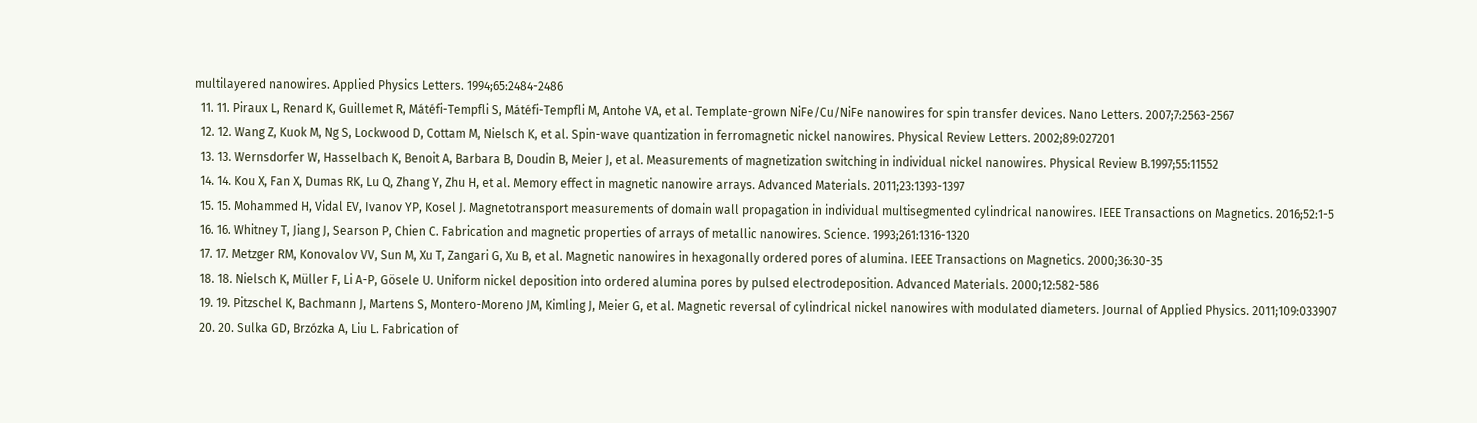multilayered nanowires. Applied Physics Letters. 1994;65:2484-2486
  11. 11. Piraux L, Renard K, Guillemet R, Mátéfi-Tempfli S, Mátéfi-Tempfli M, Antohe VA, et al. Template-grown NiFe/Cu/NiFe nanowires for spin transfer devices. Nano Letters. 2007;7:2563-2567
  12. 12. Wang Z, Kuok M, Ng S, Lockwood D, Cottam M, Nielsch K, et al. Spin-wave quantization in ferromagnetic nickel nanowires. Physical Review Letters. 2002;89:027201
  13. 13. Wernsdorfer W, Hasselbach K, Benoit A, Barbara B, Doudin B, Meier J, et al. Measurements of magnetization switching in individual nickel nanowires. Physical Review B.1997;55:11552
  14. 14. Kou X, Fan X, Dumas RK, Lu Q, Zhang Y, Zhu H, et al. Memory effect in magnetic nanowire arrays. Advanced Materials. 2011;23:1393-1397
  15. 15. Mohammed H, Vidal EV, Ivanov YP, Kosel J. Magnetotransport measurements of domain wall propagation in individual multisegmented cylindrical nanowires. IEEE Transactions on Magnetics. 2016;52:1-5
  16. 16. Whitney T, Jiang J, Searson P, Chien C. Fabrication and magnetic properties of arrays of metallic nanowires. Science. 1993;261:1316-1320
  17. 17. Metzger RM, Konovalov VV, Sun M, Xu T, Zangari G, Xu B, et al. Magnetic nanowires in hexagonally ordered pores of alumina. IEEE Transactions on Magnetics. 2000;36:30-35
  18. 18. Nielsch K, Müller F, Li A-P, Gösele U. Uniform nickel deposition into ordered alumina pores by pulsed electrodeposition. Advanced Materials. 2000;12:582-586
  19. 19. Pitzschel K, Bachmann J, Martens S, Montero-Moreno JM, Kimling J, Meier G, et al. Magnetic reversal of cylindrical nickel nanowires with modulated diameters. Journal of Applied Physics. 2011;109:033907
  20. 20. Sulka GD, Brzózka A, Liu L. Fabrication of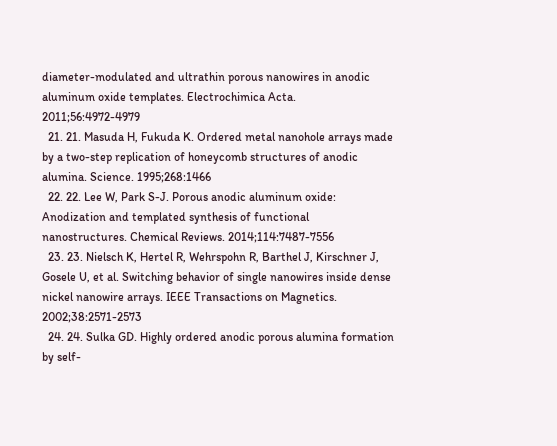diameter-modulated and ultrathin porous nanowires in anodic aluminum oxide templates. Electrochimica Acta. 2011;56:4972-4979
  21. 21. Masuda H, Fukuda K. Ordered metal nanohole arrays made by a two-step replication of honeycomb structures of anodic alumina. Science. 1995;268:1466
  22. 22. Lee W, Park S-J. Porous anodic aluminum oxide: Anodization and templated synthesis of functional nanostructures. Chemical Reviews. 2014;114:7487-7556
  23. 23. Nielsch K, Hertel R, Wehrspohn R, Barthel J, Kirschner J, Gosele U, et al. Switching behavior of single nanowires inside dense nickel nanowire arrays. IEEE Transactions on Magnetics. 2002;38:2571-2573
  24. 24. Sulka GD. Highly ordered anodic porous alumina formation by self-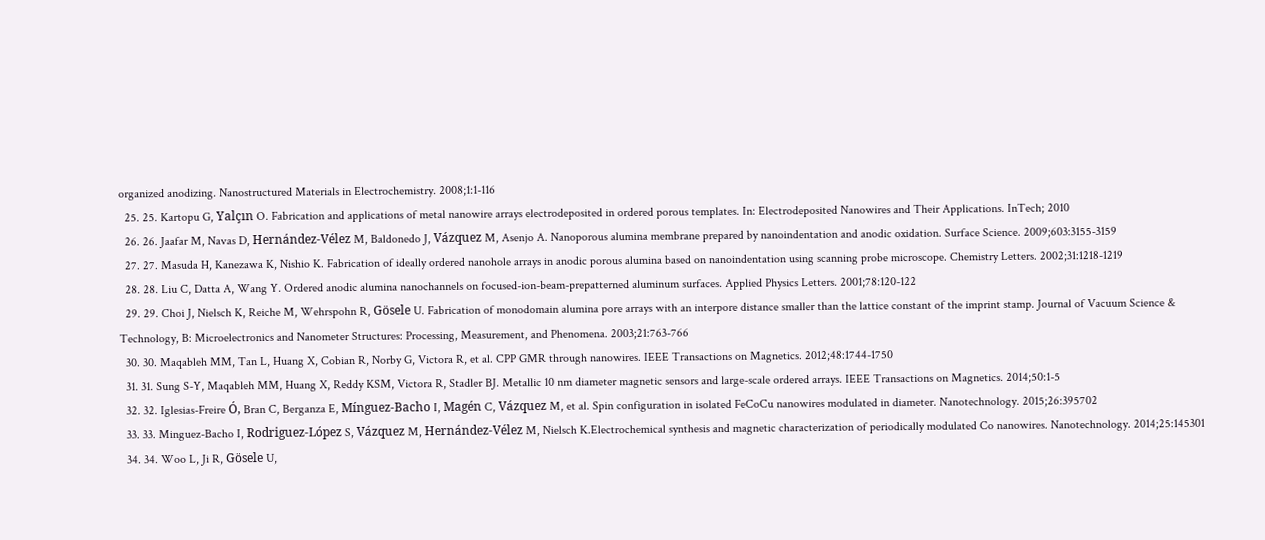organized anodizing. Nanostructured Materials in Electrochemistry. 2008;1:1-116
  25. 25. Kartopu G, Yalçın O. Fabrication and applications of metal nanowire arrays electrodeposited in ordered porous templates. In: Electrodeposited Nanowires and Their Applications. InTech; 2010
  26. 26. Jaafar M, Navas D, Hernández-Vélez M, Baldonedo J, Vázquez M, Asenjo A. Nanoporous alumina membrane prepared by nanoindentation and anodic oxidation. Surface Science. 2009;603:3155-3159
  27. 27. Masuda H, Kanezawa K, Nishio K. Fabrication of ideally ordered nanohole arrays in anodic porous alumina based on nanoindentation using scanning probe microscope. Chemistry Letters. 2002;31:1218-1219
  28. 28. Liu C, Datta A, Wang Y. Ordered anodic alumina nanochannels on focused-ion-beam-prepatterned aluminum surfaces. Applied Physics Letters. 2001;78:120-122
  29. 29. Choi J, Nielsch K, Reiche M, Wehrspohn R, Gösele U. Fabrication of monodomain alumina pore arrays with an interpore distance smaller than the lattice constant of the imprint stamp. Journal of Vacuum Science & Technology, B: Microelectronics and Nanometer Structures: Processing, Measurement, and Phenomena. 2003;21:763-766
  30. 30. Maqableh MM, Tan L, Huang X, Cobian R, Norby G, Victora R, et al. CPP GMR through nanowires. IEEE Transactions on Magnetics. 2012;48:1744-1750
  31. 31. Sung S-Y, Maqableh MM, Huang X, Reddy KSM, Victora R, Stadler BJ. Metallic 10 nm diameter magnetic sensors and large-scale ordered arrays. IEEE Transactions on Magnetics. 2014;50:1-5
  32. 32. Iglesias-Freire Ó, Bran C, Berganza E, Mínguez-Bacho I, Magén C, Vázquez M, et al. Spin configuration in isolated FeCoCu nanowires modulated in diameter. Nanotechnology. 2015;26:395702
  33. 33. Minguez-Bacho I, Rodriguez-López S, Vázquez M, Hernández-Vélez M, Nielsch K.Electrochemical synthesis and magnetic characterization of periodically modulated Co nanowires. Nanotechnology. 2014;25:145301
  34. 34. Woo L, Ji R, Gösele U,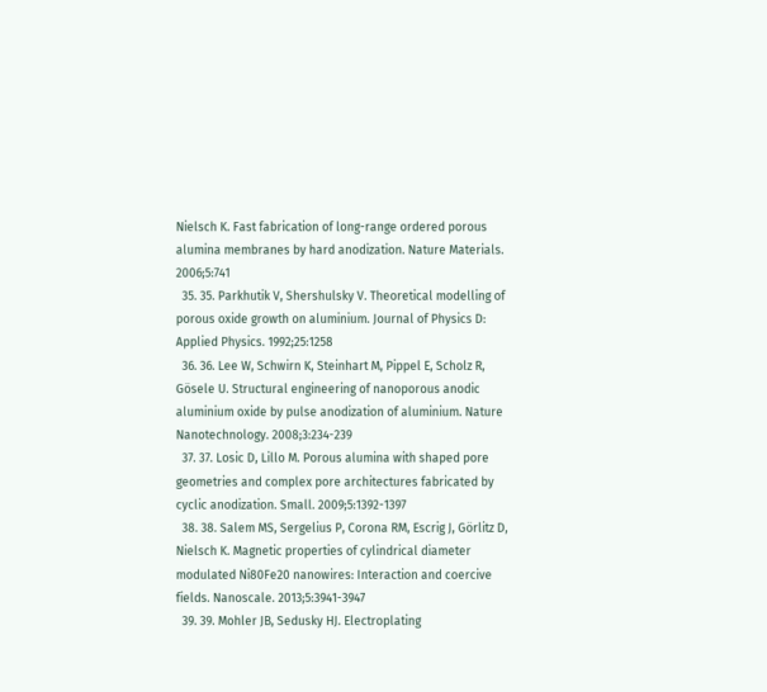Nielsch K. Fast fabrication of long-range ordered porous alumina membranes by hard anodization. Nature Materials. 2006;5:741
  35. 35. Parkhutik V, Shershulsky V. Theoretical modelling of porous oxide growth on aluminium. Journal of Physics D: Applied Physics. 1992;25:1258
  36. 36. Lee W, Schwirn K, Steinhart M, Pippel E, Scholz R, Gösele U. Structural engineering of nanoporous anodic aluminium oxide by pulse anodization of aluminium. Nature Nanotechnology. 2008;3:234-239
  37. 37. Losic D, Lillo M. Porous alumina with shaped pore geometries and complex pore architectures fabricated by cyclic anodization. Small. 2009;5:1392-1397
  38. 38. Salem MS, Sergelius P, Corona RM, Escrig J, Görlitz D, Nielsch K. Magnetic properties of cylindrical diameter modulated Ni80Fe20 nanowires: Interaction and coercive fields. Nanoscale. 2013;5:3941-3947
  39. 39. Mohler JB, Sedusky HJ. Electroplating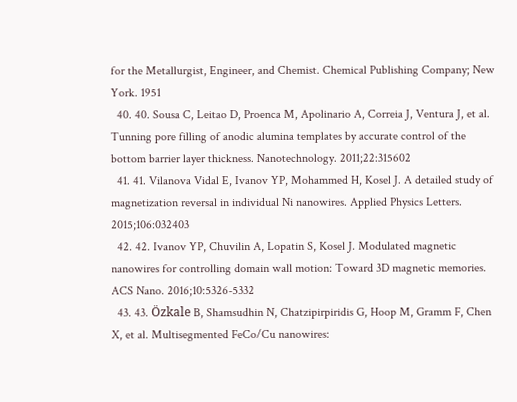for the Metallurgist, Engineer, and Chemist. Chemical Publishing Company; New York. 1951
  40. 40. Sousa C, Leitao D, Proenca M, Apolinario A, Correia J, Ventura J, et al. Tunning pore filling of anodic alumina templates by accurate control of the bottom barrier layer thickness. Nanotechnology. 2011;22:315602
  41. 41. Vilanova Vidal E, Ivanov YP, Mohammed H, Kosel J. A detailed study of magnetization reversal in individual Ni nanowires. Applied Physics Letters. 2015;106:032403
  42. 42. Ivanov YP, Chuvilin A, Lopatin S, Kosel J. Modulated magnetic nanowires for controlling domain wall motion: Toward 3D magnetic memories. ACS Nano. 2016;10:5326-5332
  43. 43. Özkale B, Shamsudhin N, Chatzipirpiridis G, Hoop M, Gramm F, Chen X, et al. Multisegmented FeCo/Cu nanowires: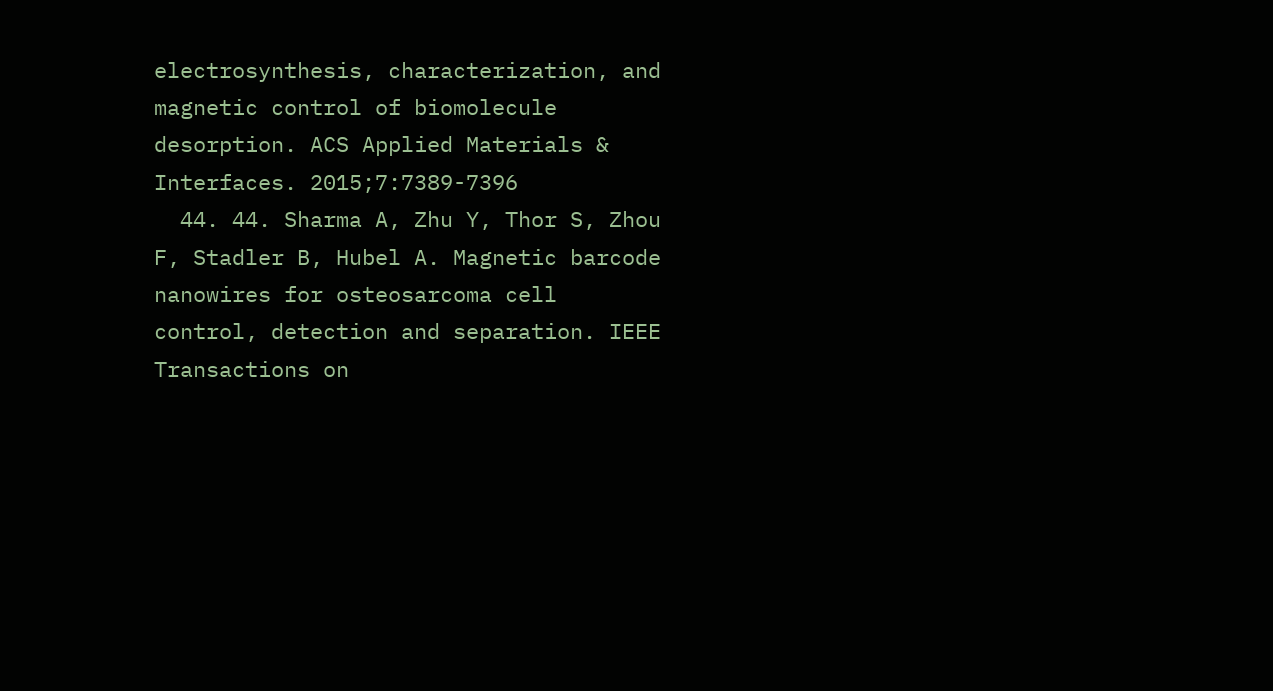electrosynthesis, characterization, and magnetic control of biomolecule desorption. ACS Applied Materials & Interfaces. 2015;7:7389-7396
  44. 44. Sharma A, Zhu Y, Thor S, Zhou F, Stadler B, Hubel A. Magnetic barcode nanowires for osteosarcoma cell control, detection and separation. IEEE Transactions on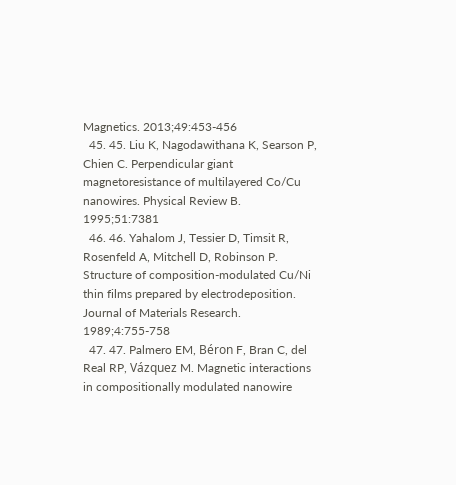Magnetics. 2013;49:453-456
  45. 45. Liu K, Nagodawithana K, Searson P, Chien C. Perpendicular giant magnetoresistance of multilayered Co/Cu nanowires. Physical Review B. 1995;51:7381
  46. 46. Yahalom J, Tessier D, Timsit R, Rosenfeld A, Mitchell D, Robinson P. Structure of composition-modulated Cu/Ni thin films prepared by electrodeposition. Journal of Materials Research. 1989;4:755-758
  47. 47. Palmero EM, Béron F, Bran C, del Real RP, Vázquez M. Magnetic interactions in compositionally modulated nanowire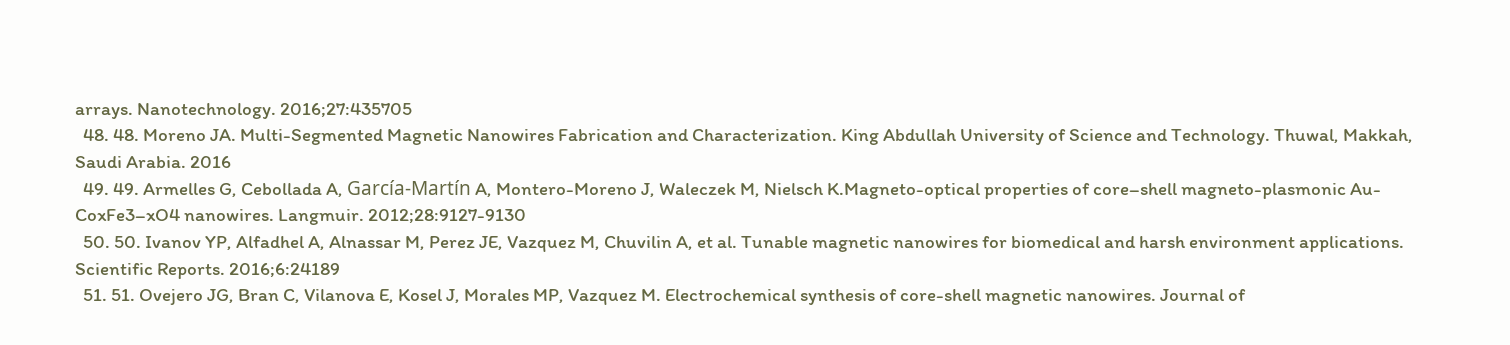arrays. Nanotechnology. 2016;27:435705
  48. 48. Moreno JA. Multi-Segmented Magnetic Nanowires Fabrication and Characterization. King Abdullah University of Science and Technology. Thuwal, Makkah, Saudi Arabia. 2016
  49. 49. Armelles G, Cebollada A, García-Martín A, Montero-Moreno J, Waleczek M, Nielsch K.Magneto-optical properties of core–shell magneto-plasmonic Au-CoxFe3–xO4 nanowires. Langmuir. 2012;28:9127-9130
  50. 50. Ivanov YP, Alfadhel A, Alnassar M, Perez JE, Vazquez M, Chuvilin A, et al. Tunable magnetic nanowires for biomedical and harsh environment applications. Scientific Reports. 2016;6:24189
  51. 51. Ovejero JG, Bran C, Vilanova E, Kosel J, Morales MP, Vazquez M. Electrochemical synthesis of core-shell magnetic nanowires. Journal of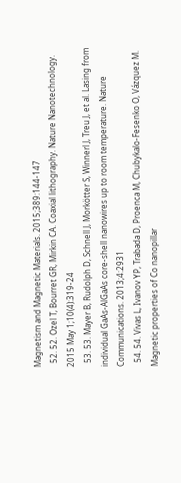Magnetism and Magnetic Materials. 2015;389:144-147
  52. 52. Ozel T, Bourret GR, Mirkin CA. Coaxial lithography. Nature Nanotechnology. 2015 May 1;10(4):319-24
  53. 53. Mayer B, Rudolph D, Schnell J, Morkötter S, Winnerl J, Treu J, et al. Lasing from individual GaAs-AlGaAs core-shell nanowires up to room temperature. Nature Communications. 2013;4:2931
  54. 54. Vivas L, Ivanov YP, Trabada D, Proenca M, Chubykalo-Fesenko O, Vázquez M. Magnetic properties of Co nanopillar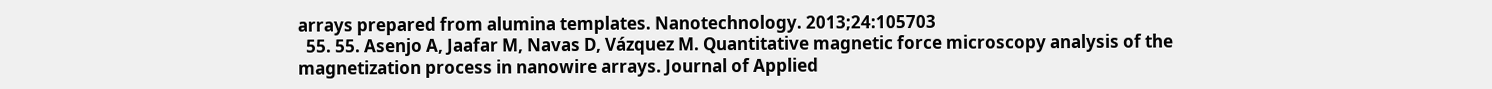arrays prepared from alumina templates. Nanotechnology. 2013;24:105703
  55. 55. Asenjo A, Jaafar M, Navas D, Vázquez M. Quantitative magnetic force microscopy analysis of the magnetization process in nanowire arrays. Journal of Applied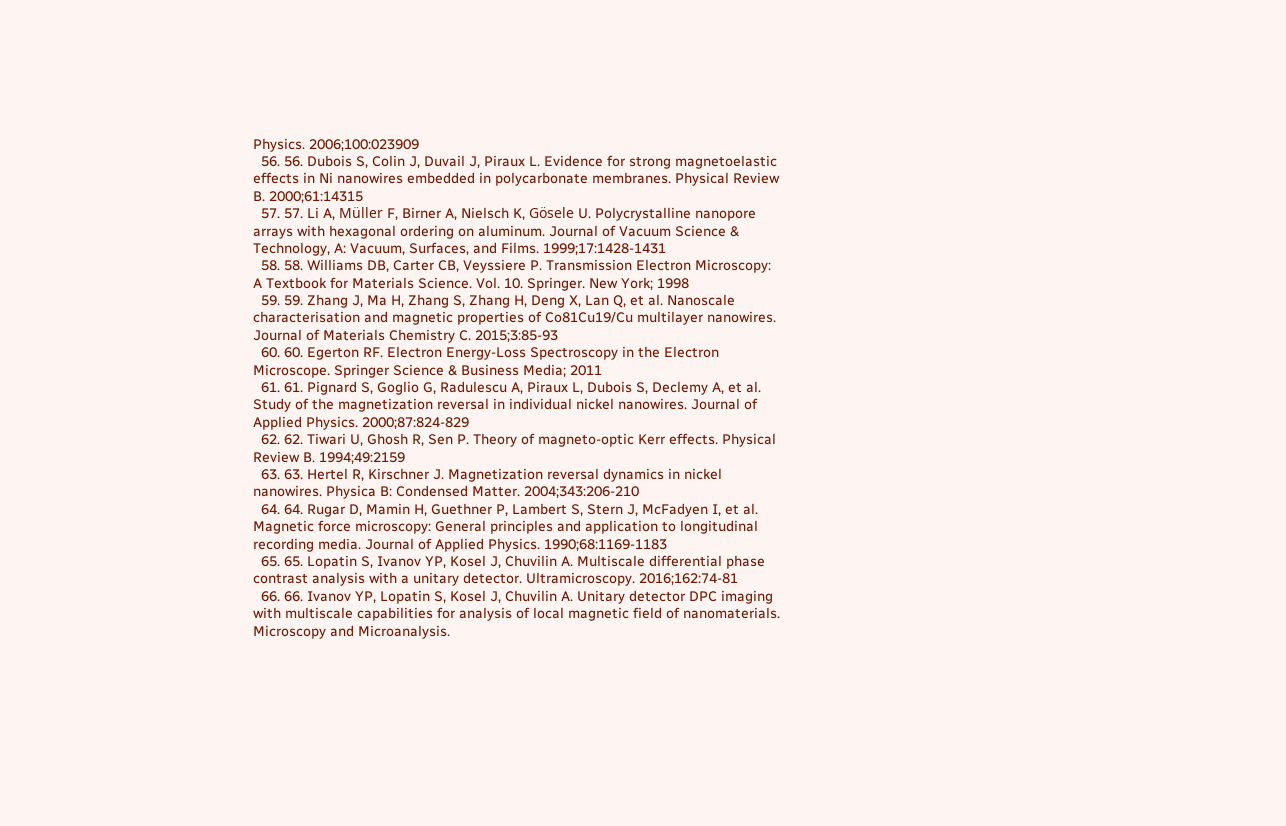Physics. 2006;100:023909
  56. 56. Dubois S, Colin J, Duvail J, Piraux L. Evidence for strong magnetoelastic effects in Ni nanowires embedded in polycarbonate membranes. Physical Review B. 2000;61:14315
  57. 57. Li A, Müller F, Birner A, Nielsch K, Gösele U. Polycrystalline nanopore arrays with hexagonal ordering on aluminum. Journal of Vacuum Science & Technology, A: Vacuum, Surfaces, and Films. 1999;17:1428-1431
  58. 58. Williams DB, Carter CB, Veyssiere P. Transmission Electron Microscopy: A Textbook for Materials Science. Vol. 10. Springer. New York; 1998
  59. 59. Zhang J, Ma H, Zhang S, Zhang H, Deng X, Lan Q, et al. Nanoscale characterisation and magnetic properties of Co81Cu19/Cu multilayer nanowires. Journal of Materials Chemistry C. 2015;3:85-93
  60. 60. Egerton RF. Electron Energy-Loss Spectroscopy in the Electron Microscope. Springer Science & Business Media; 2011
  61. 61. Pignard S, Goglio G, Radulescu A, Piraux L, Dubois S, Declemy A, et al. Study of the magnetization reversal in individual nickel nanowires. Journal of Applied Physics. 2000;87:824-829
  62. 62. Tiwari U, Ghosh R, Sen P. Theory of magneto-optic Kerr effects. Physical Review B. 1994;49:2159
  63. 63. Hertel R, Kirschner J. Magnetization reversal dynamics in nickel nanowires. Physica B: Condensed Matter. 2004;343:206-210
  64. 64. Rugar D, Mamin H, Guethner P, Lambert S, Stern J, McFadyen I, et al. Magnetic force microscopy: General principles and application to longitudinal recording media. Journal of Applied Physics. 1990;68:1169-1183
  65. 65. Lopatin S, Ivanov YP, Kosel J, Chuvilin A. Multiscale differential phase contrast analysis with a unitary detector. Ultramicroscopy. 2016;162:74-81
  66. 66. Ivanov YP, Lopatin S, Kosel J, Chuvilin A. Unitary detector DPC imaging with multiscale capabilities for analysis of local magnetic field of nanomaterials. Microscopy and Microanalysis.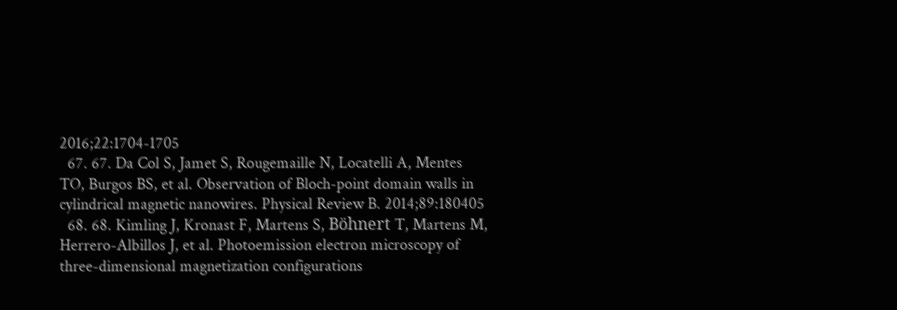2016;22:1704-1705
  67. 67. Da Col S, Jamet S, Rougemaille N, Locatelli A, Mentes TO, Burgos BS, et al. Observation of Bloch-point domain walls in cylindrical magnetic nanowires. Physical Review B. 2014;89:180405
  68. 68. Kimling J, Kronast F, Martens S, Böhnert T, Martens M, Herrero-Albillos J, et al. Photoemission electron microscopy of three-dimensional magnetization configurations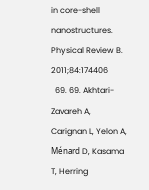in core-shell nanostructures. Physical Review B. 2011;84:174406
  69. 69. Akhtari-Zavareh A, Carignan L, Yelon A, Ménard D, Kasama T, Herring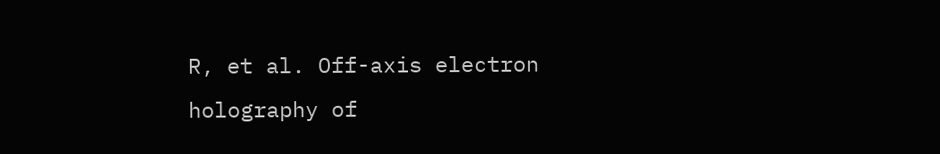R, et al. Off-axis electron holography of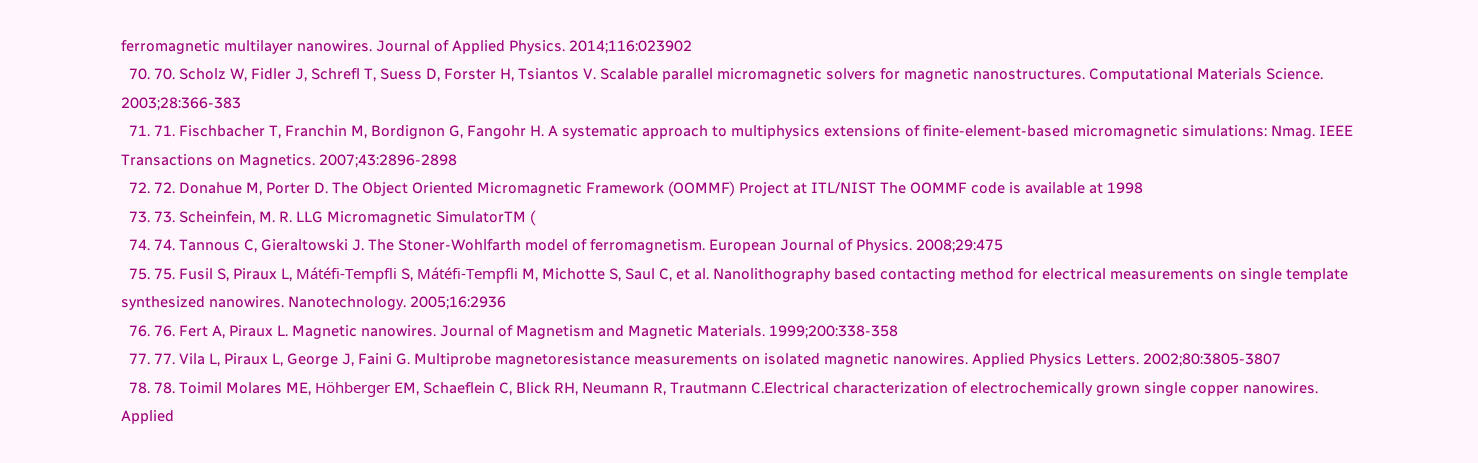ferromagnetic multilayer nanowires. Journal of Applied Physics. 2014;116:023902
  70. 70. Scholz W, Fidler J, Schrefl T, Suess D, Forster H, Tsiantos V. Scalable parallel micromagnetic solvers for magnetic nanostructures. Computational Materials Science. 2003;28:366-383
  71. 71. Fischbacher T, Franchin M, Bordignon G, Fangohr H. A systematic approach to multiphysics extensions of finite-element-based micromagnetic simulations: Nmag. IEEE Transactions on Magnetics. 2007;43:2896-2898
  72. 72. Donahue M, Porter D. The Object Oriented Micromagnetic Framework (OOMMF) Project at ITL/NIST The OOMMF code is available at 1998
  73. 73. Scheinfein, M. R. LLG Micromagnetic SimulatorTM (
  74. 74. Tannous C, Gieraltowski J. The Stoner-Wohlfarth model of ferromagnetism. European Journal of Physics. 2008;29:475
  75. 75. Fusil S, Piraux L, Mátéfi-Tempfli S, Mátéfi-Tempfli M, Michotte S, Saul C, et al. Nanolithography based contacting method for electrical measurements on single template synthesized nanowires. Nanotechnology. 2005;16:2936
  76. 76. Fert A, Piraux L. Magnetic nanowires. Journal of Magnetism and Magnetic Materials. 1999;200:338-358
  77. 77. Vila L, Piraux L, George J, Faini G. Multiprobe magnetoresistance measurements on isolated magnetic nanowires. Applied Physics Letters. 2002;80:3805-3807
  78. 78. Toimil Molares ME, Höhberger EM, Schaeflein C, Blick RH, Neumann R, Trautmann C.Electrical characterization of electrochemically grown single copper nanowires. Applied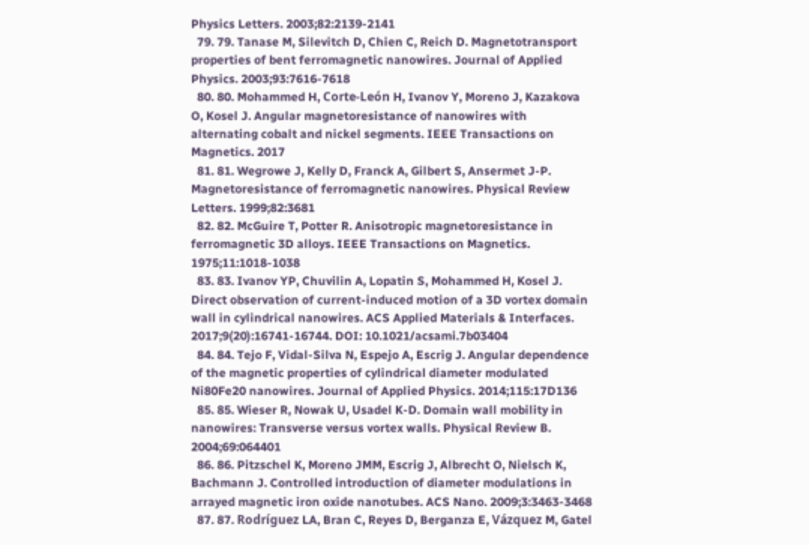Physics Letters. 2003;82:2139-2141
  79. 79. Tanase M, Silevitch D, Chien C, Reich D. Magnetotransport properties of bent ferromagnetic nanowires. Journal of Applied Physics. 2003;93:7616-7618
  80. 80. Mohammed H, Corte-León H, Ivanov Y, Moreno J, Kazakova O, Kosel J. Angular magnetoresistance of nanowires with alternating cobalt and nickel segments. IEEE Transactions on Magnetics. 2017
  81. 81. Wegrowe J, Kelly D, Franck A, Gilbert S, Ansermet J-P. Magnetoresistance of ferromagnetic nanowires. Physical Review Letters. 1999;82:3681
  82. 82. McGuire T, Potter R. Anisotropic magnetoresistance in ferromagnetic 3D alloys. IEEE Transactions on Magnetics. 1975;11:1018-1038
  83. 83. Ivanov YP, Chuvilin A, Lopatin S, Mohammed H, Kosel J. Direct observation of current-induced motion of a 3D vortex domain wall in cylindrical nanowires. ACS Applied Materials & Interfaces. 2017;9(20):16741-16744. DOI: 10.1021/acsami.7b03404
  84. 84. Tejo F, Vidal-Silva N, Espejo A, Escrig J. Angular dependence of the magnetic properties of cylindrical diameter modulated Ni80Fe20 nanowires. Journal of Applied Physics. 2014;115:17D136
  85. 85. Wieser R, Nowak U, Usadel K-D. Domain wall mobility in nanowires: Transverse versus vortex walls. Physical Review B. 2004;69:064401
  86. 86. Pitzschel K, Moreno JMM, Escrig J, Albrecht O, Nielsch K, Bachmann J. Controlled introduction of diameter modulations in arrayed magnetic iron oxide nanotubes. ACS Nano. 2009;3:3463-3468
  87. 87. Rodríguez LA, Bran C, Reyes D, Berganza E, Vázquez M, Gatel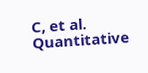C, et al. Quantitative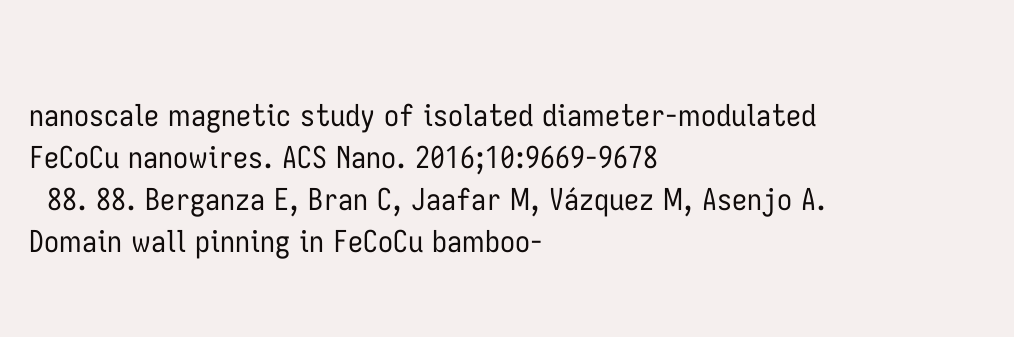nanoscale magnetic study of isolated diameter-modulated FeCoCu nanowires. ACS Nano. 2016;10:9669-9678
  88. 88. Berganza E, Bran C, Jaafar M, Vázquez M, Asenjo A. Domain wall pinning in FeCoCu bamboo-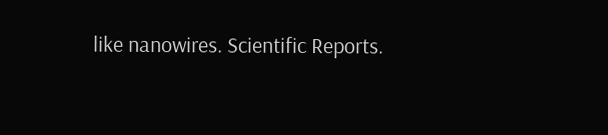like nanowires. Scientific Reports.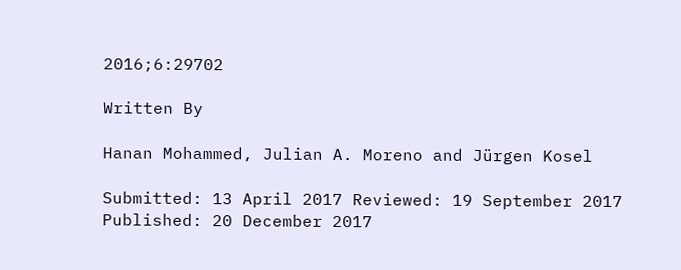2016;6:29702

Written By

Hanan Mohammed, Julian A. Moreno and Jürgen Kosel

Submitted: 13 April 2017 Reviewed: 19 September 2017 Published: 20 December 2017